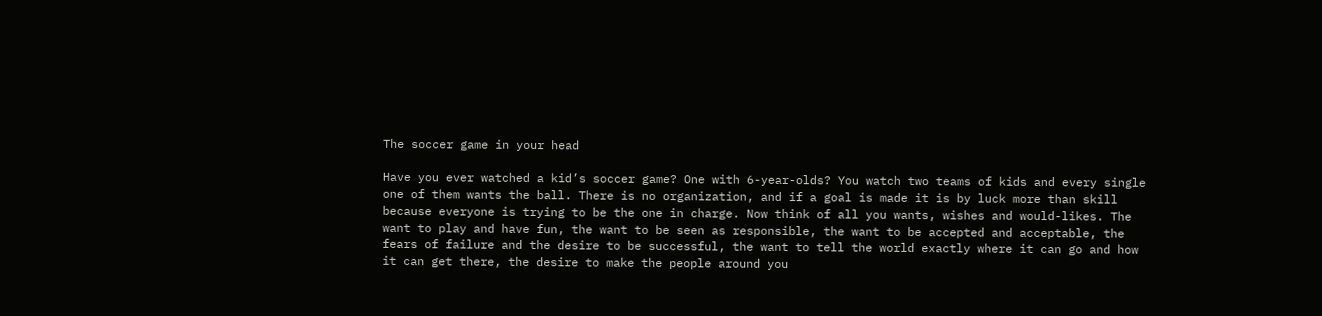The soccer game in your head

Have you ever watched a kid’s soccer game? One with 6-year-olds? You watch two teams of kids and every single one of them wants the ball. There is no organization, and if a goal is made it is by luck more than skill because everyone is trying to be the one in charge. Now think of all you wants, wishes and would-likes. The want to play and have fun, the want to be seen as responsible, the want to be accepted and acceptable, the fears of failure and the desire to be successful, the want to tell the world exactly where it can go and how it can get there, the desire to make the people around you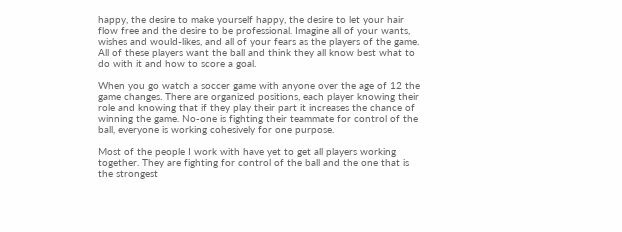happy, the desire to make yourself happy, the desire to let your hair flow free and the desire to be professional. Imagine all of your wants, wishes and would-likes, and all of your fears as the players of the game. All of these players want the ball and think they all know best what to do with it and how to score a goal.

When you go watch a soccer game with anyone over the age of 12 the game changes. There are organized positions, each player knowing their role and knowing that if they play their part it increases the chance of winning the game. No-one is fighting their teammate for control of the ball, everyone is working cohesively for one purpose.

Most of the people I work with have yet to get all players working together. They are fighting for control of the ball and the one that is the strongest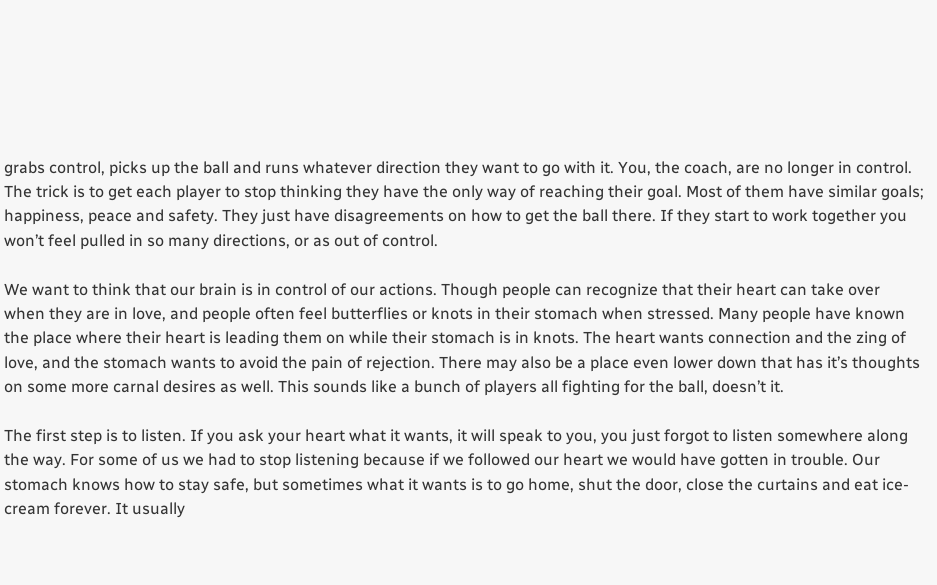grabs control, picks up the ball and runs whatever direction they want to go with it. You, the coach, are no longer in control. The trick is to get each player to stop thinking they have the only way of reaching their goal. Most of them have similar goals; happiness, peace and safety. They just have disagreements on how to get the ball there. If they start to work together you won’t feel pulled in so many directions, or as out of control.

We want to think that our brain is in control of our actions. Though people can recognize that their heart can take over when they are in love, and people often feel butterflies or knots in their stomach when stressed. Many people have known the place where their heart is leading them on while their stomach is in knots. The heart wants connection and the zing of love, and the stomach wants to avoid the pain of rejection. There may also be a place even lower down that has it’s thoughts on some more carnal desires as well. This sounds like a bunch of players all fighting for the ball, doesn’t it.

The first step is to listen. If you ask your heart what it wants, it will speak to you, you just forgot to listen somewhere along the way. For some of us we had to stop listening because if we followed our heart we would have gotten in trouble. Our stomach knows how to stay safe, but sometimes what it wants is to go home, shut the door, close the curtains and eat ice-cream forever. It usually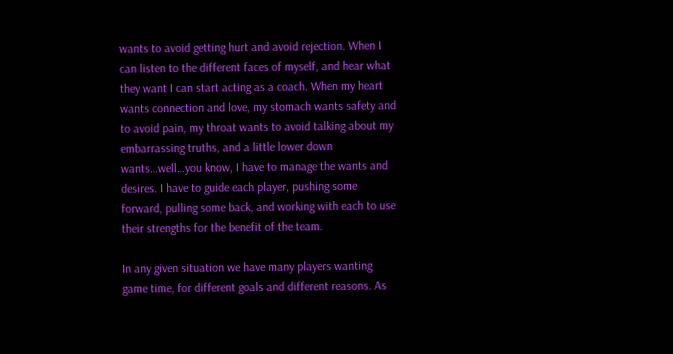wants to avoid getting hurt and avoid rejection. When I can listen to the different faces of myself, and hear what they want I can start acting as a coach. When my heart wants connection and love, my stomach wants safety and to avoid pain, my throat wants to avoid talking about my embarrassing truths, and a little lower down wants…well…you know, I have to manage the wants and desires. I have to guide each player, pushing some forward, pulling some back, and working with each to use their strengths for the benefit of the team.

In any given situation we have many players wanting game time, for different goals and different reasons. As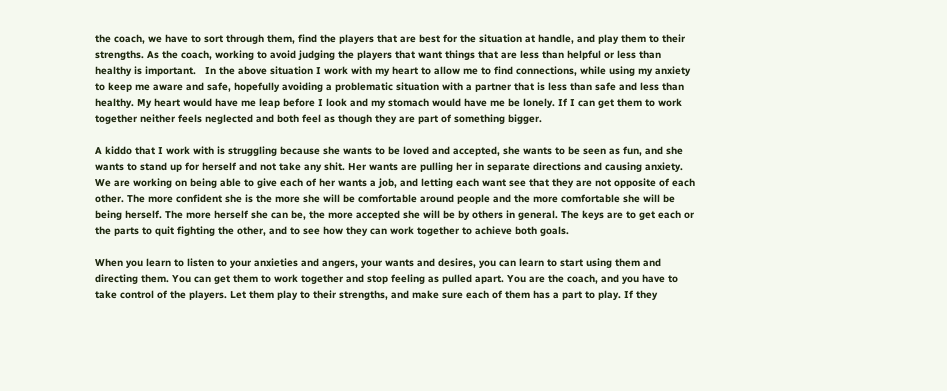the coach, we have to sort through them, find the players that are best for the situation at handle, and play them to their strengths. As the coach, working to avoid judging the players that want things that are less than helpful or less than healthy is important.   In the above situation I work with my heart to allow me to find connections, while using my anxiety to keep me aware and safe, hopefully avoiding a problematic situation with a partner that is less than safe and less than healthy. My heart would have me leap before I look and my stomach would have me be lonely. If I can get them to work together neither feels neglected and both feel as though they are part of something bigger.

A kiddo that I work with is struggling because she wants to be loved and accepted, she wants to be seen as fun, and she wants to stand up for herself and not take any shit. Her wants are pulling her in separate directions and causing anxiety. We are working on being able to give each of her wants a job, and letting each want see that they are not opposite of each other. The more confident she is the more she will be comfortable around people and the more comfortable she will be being herself. The more herself she can be, the more accepted she will be by others in general. The keys are to get each or the parts to quit fighting the other, and to see how they can work together to achieve both goals.

When you learn to listen to your anxieties and angers, your wants and desires, you can learn to start using them and directing them. You can get them to work together and stop feeling as pulled apart. You are the coach, and you have to take control of the players. Let them play to their strengths, and make sure each of them has a part to play. If they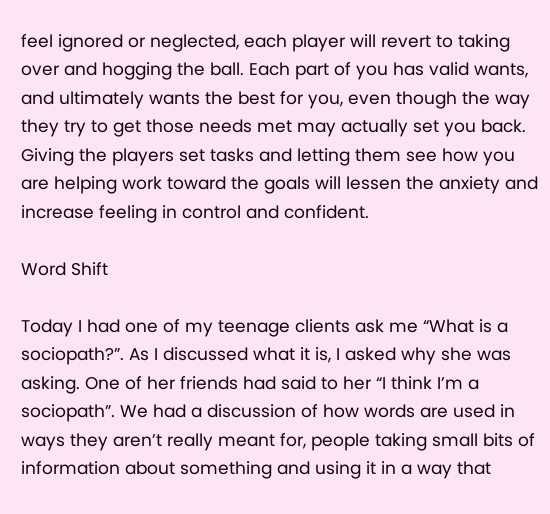feel ignored or neglected, each player will revert to taking over and hogging the ball. Each part of you has valid wants, and ultimately wants the best for you, even though the way they try to get those needs met may actually set you back. Giving the players set tasks and letting them see how you are helping work toward the goals will lessen the anxiety and increase feeling in control and confident.

Word Shift

Today I had one of my teenage clients ask me “What is a sociopath?”. As I discussed what it is, I asked why she was asking. One of her friends had said to her “I think I’m a sociopath”. We had a discussion of how words are used in ways they aren’t really meant for, people taking small bits of information about something and using it in a way that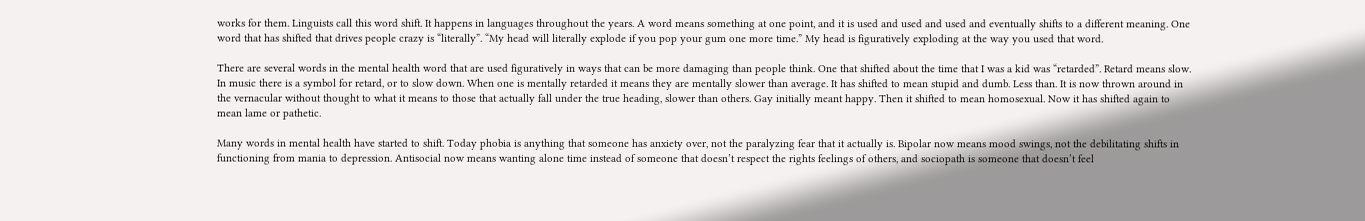works for them. Linguists call this word shift. It happens in languages throughout the years. A word means something at one point, and it is used and used and used and eventually shifts to a different meaning. One word that has shifted that drives people crazy is “literally”. “My head will literally explode if you pop your gum one more time.” My head is figuratively exploding at the way you used that word.

There are several words in the mental health word that are used figuratively in ways that can be more damaging than people think. One that shifted about the time that I was a kid was “retarded”. Retard means slow. In music there is a symbol for retard, or to slow down. When one is mentally retarded it means they are mentally slower than average. It has shifted to mean stupid and dumb. Less than. It is now thrown around in the vernacular without thought to what it means to those that actually fall under the true heading, slower than others. Gay initially meant happy. Then it shifted to mean homosexual. Now it has shifted again to mean lame or pathetic.

Many words in mental health have started to shift. Today phobia is anything that someone has anxiety over, not the paralyzing fear that it actually is. Bipolar now means mood swings, not the debilitating shifts in functioning from mania to depression. Antisocial now means wanting alone time instead of someone that doesn’t respect the rights feelings of others, and sociopath is someone that doesn’t feel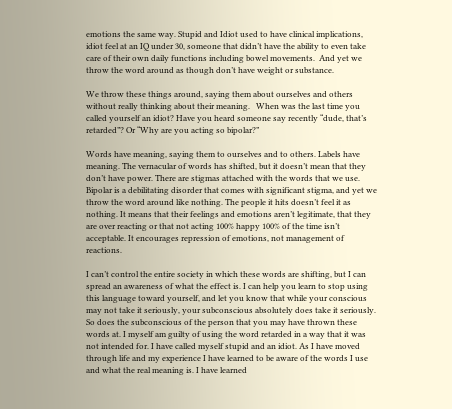emotions the same way. Stupid and Idiot used to have clinical implications, idiot feel at an IQ under 30, someone that didn’t have the ability to even take care of their own daily functions including bowel movements.  And yet we throw the word around as though don’t have weight or substance.

We throw these things around, saying them about ourselves and others without really thinking about their meaning.   When was the last time you called yourself an idiot? Have you heard someone say recently “dude, that’s retarded”? Or “Why are you acting so bipolar?”

Words have meaning, saying them to ourselves and to others. Labels have meaning. The vernacular of words has shifted, but it doesn’t mean that they don’t have power. There are stigmas attached with the words that we use. Bipolar is a debilitating disorder that comes with significant stigma, and yet we throw the word around like nothing. The people it hits doesn’t feel it as nothing. It means that their feelings and emotions aren’t legitimate, that they are over reacting or that not acting 100% happy 100% of the time isn’t acceptable. It encourages repression of emotions, not management of reactions.

I can’t control the entire society in which these words are shifting, but I can spread an awareness of what the effect is. I can help you learn to stop using this language toward yourself, and let you know that while your conscious may not take it seriously, your subconscious absolutely does take it seriously. So does the subconscious of the person that you may have thrown these words at. I myself am guilty of using the word retarded in a way that it was not intended for. I have called myself stupid and an idiot. As I have moved through life and my experience I have learned to be aware of the words I use and what the real meaning is. I have learned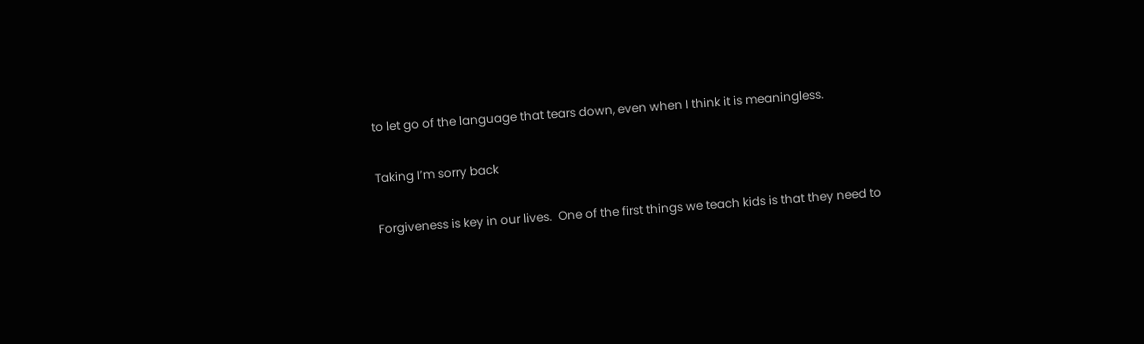to let go of the language that tears down, even when I think it is meaningless.

Taking I’m sorry back

Forgiveness is key in our lives.  One of the first things we teach kids is that they need to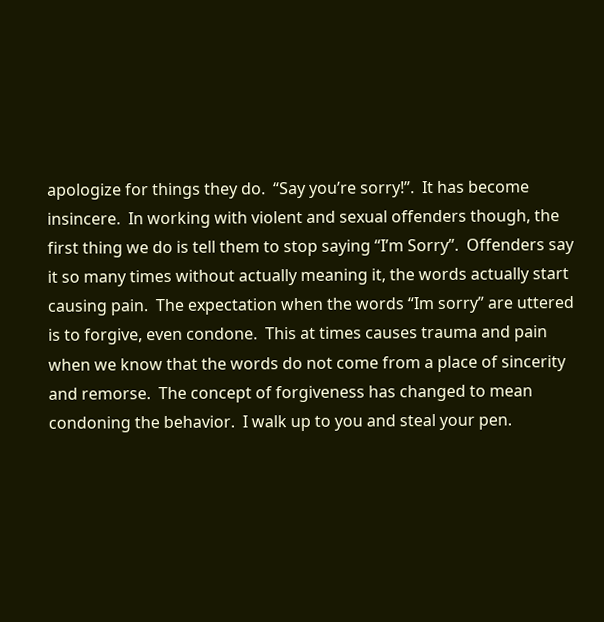apologize for things they do.  “Say you’re sorry!”.  It has become insincere.  In working with violent and sexual offenders though, the first thing we do is tell them to stop saying “I’m Sorry”.  Offenders say it so many times without actually meaning it, the words actually start causing pain.  The expectation when the words “Im sorry” are uttered is to forgive, even condone.  This at times causes trauma and pain when we know that the words do not come from a place of sincerity and remorse.  The concept of forgiveness has changed to mean condoning the behavior.  I walk up to you and steal your pen.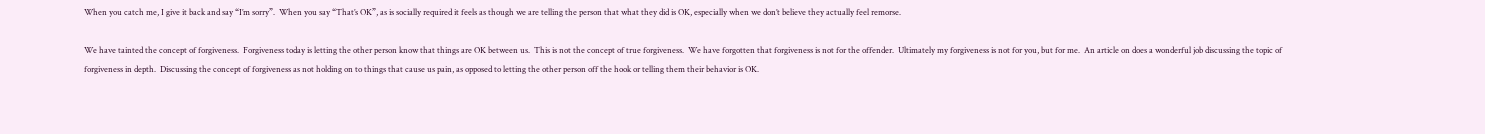When you catch me, I give it back and say “I’m sorry”.  When you say “That’s OK”, as is socially required it feels as though we are telling the person that what they did is OK, especially when we don’t believe they actually feel remorse.

We have tainted the concept of forgiveness.  Forgiveness today is letting the other person know that things are OK between us.  This is not the concept of true forgiveness.  We have forgotten that forgiveness is not for the offender.  Ultimately my forgiveness is not for you, but for me.  An article on does a wonderful job discussing the topic of forgiveness in depth.  Discussing the concept of forgiveness as not holding on to things that cause us pain, as opposed to letting the other person off the hook or telling them their behavior is OK.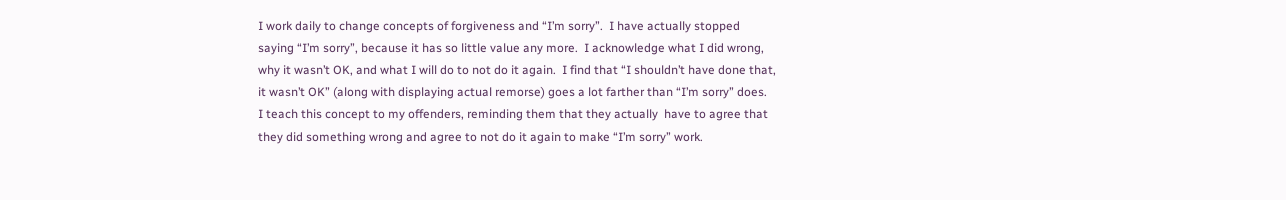I work daily to change concepts of forgiveness and “I’m sorry”.  I have actually stopped saying “I’m sorry”, because it has so little value any more.  I acknowledge what I did wrong, why it wasn’t OK, and what I will do to not do it again.  I find that “I shouldn’t have done that, it wasn’t OK” (along with displaying actual remorse) goes a lot farther than “I’m sorry” does.  I teach this concept to my offenders, reminding them that they actually  have to agree that they did something wrong and agree to not do it again to make “I’m sorry” work.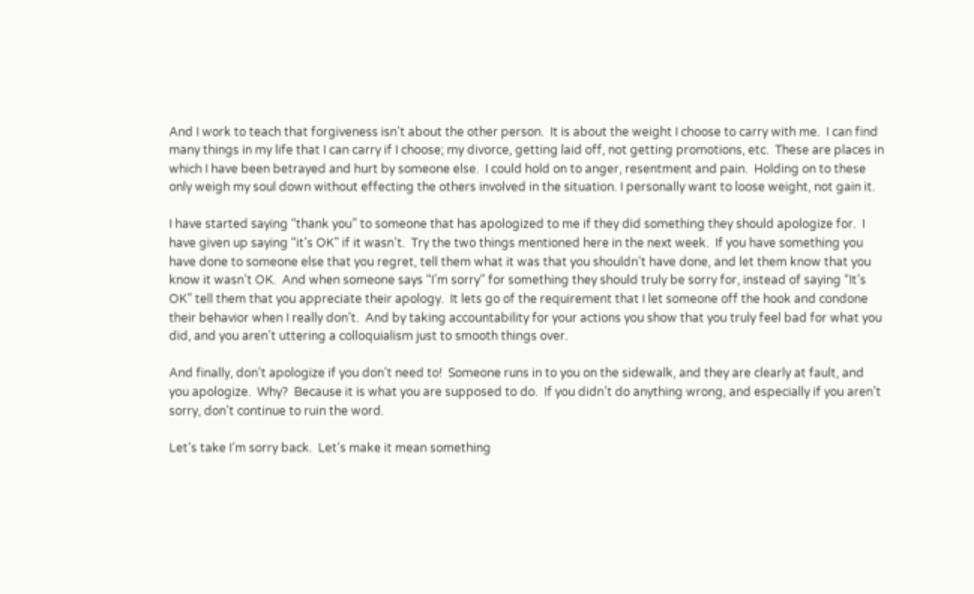And I work to teach that forgiveness isn’t about the other person.  It is about the weight I choose to carry with me.  I can find many things in my life that I can carry if I choose; my divorce, getting laid off, not getting promotions, etc.  These are places in which I have been betrayed and hurt by someone else.  I could hold on to anger, resentment and pain.  Holding on to these only weigh my soul down without effecting the others involved in the situation. I personally want to loose weight, not gain it.

I have started saying “thank you” to someone that has apologized to me if they did something they should apologize for.  I have given up saying “it’s OK” if it wasn’t.  Try the two things mentioned here in the next week.  If you have something you have done to someone else that you regret, tell them what it was that you shouldn’t have done, and let them know that you know it wasn’t OK.  And when someone says “I’m sorry” for something they should truly be sorry for, instead of saying “It’s OK” tell them that you appreciate their apology.  It lets go of the requirement that I let someone off the hook and condone their behavior when I really don’t.  And by taking accountability for your actions you show that you truly feel bad for what you did, and you aren’t uttering a colloquialism just to smooth things over.

And finally, don’t apologize if you don’t need to!  Someone runs in to you on the sidewalk, and they are clearly at fault, and you apologize.  Why?  Because it is what you are supposed to do.  If you didn’t do anything wrong, and especially if you aren’t sorry, don’t continue to ruin the word.

Let’s take I’m sorry back.  Let’s make it mean something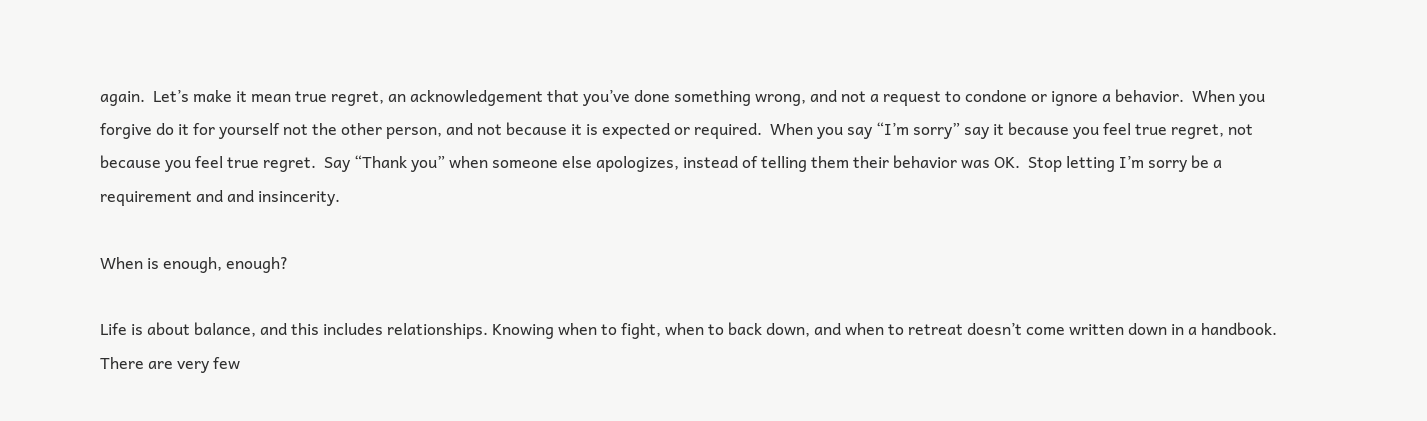again.  Let’s make it mean true regret, an acknowledgement that you’ve done something wrong, and not a request to condone or ignore a behavior.  When you forgive do it for yourself not the other person, and not because it is expected or required.  When you say “I’m sorry” say it because you feel true regret, not because you feel true regret.  Say “Thank you” when someone else apologizes, instead of telling them their behavior was OK.  Stop letting I’m sorry be a requirement and and insincerity.

When is enough, enough?

Life is about balance, and this includes relationships. Knowing when to fight, when to back down, and when to retreat doesn’t come written down in a handbook. There are very few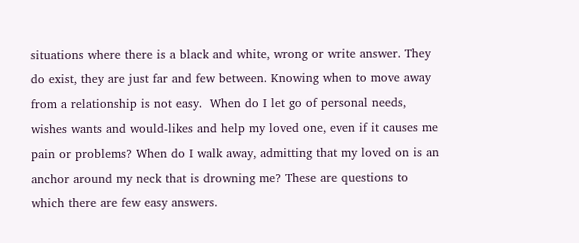situations where there is a black and white, wrong or write answer. They do exist, they are just far and few between. Knowing when to move away from a relationship is not easy.  When do I let go of personal needs, wishes wants and would-likes and help my loved one, even if it causes me pain or problems? When do I walk away, admitting that my loved on is an anchor around my neck that is drowning me? These are questions to which there are few easy answers.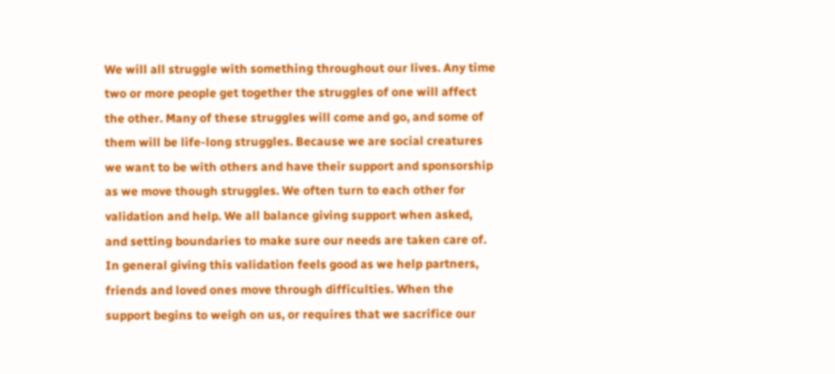We will all struggle with something throughout our lives. Any time two or more people get together the struggles of one will affect the other. Many of these struggles will come and go, and some of them will be life-long struggles. Because we are social creatures we want to be with others and have their support and sponsorship as we move though struggles. We often turn to each other for validation and help. We all balance giving support when asked, and setting boundaries to make sure our needs are taken care of. In general giving this validation feels good as we help partners, friends and loved ones move through difficulties. When the support begins to weigh on us, or requires that we sacrifice our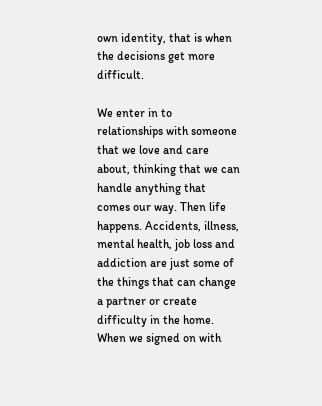own identity, that is when the decisions get more difficult.

We enter in to relationships with someone that we love and care about, thinking that we can handle anything that comes our way. Then life happens. Accidents, illness, mental health, job loss and addiction are just some of the things that can change a partner or create difficulty in the home. When we signed on with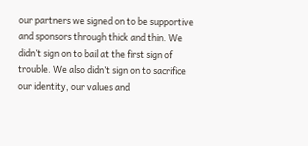our partners we signed on to be supportive and sponsors through thick and thin. We didn’t sign on to bail at the first sign of trouble. We also didn’t sign on to sacrifice our identity, our values and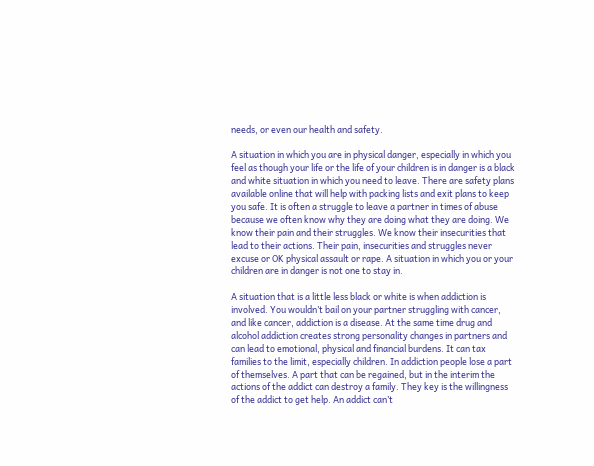needs, or even our health and safety.

A situation in which you are in physical danger, especially in which you feel as though your life or the life of your children is in danger is a black and white situation in which you need to leave. There are safety plans available online that will help with packing lists and exit plans to keep you safe. It is often a struggle to leave a partner in times of abuse because we often know why they are doing what they are doing. We know their pain and their struggles. We know their insecurities that lead to their actions. Their pain, insecurities and struggles never excuse or OK physical assault or rape. A situation in which you or your children are in danger is not one to stay in.

A situation that is a little less black or white is when addiction is involved. You wouldn’t bail on your partner struggling with cancer, and like cancer, addiction is a disease. At the same time drug and alcohol addiction creates strong personality changes in partners and can lead to emotional, physical and financial burdens. It can tax families to the limit, especially children. In addiction people lose a part of themselves. A part that can be regained, but in the interim the actions of the addict can destroy a family. They key is the willingness of the addict to get help. An addict can’t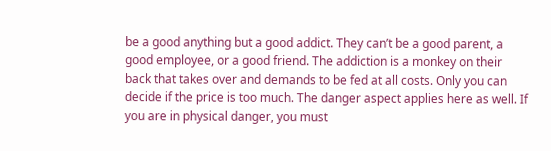be a good anything but a good addict. They can’t be a good parent, a good employee, or a good friend. The addiction is a monkey on their back that takes over and demands to be fed at all costs. Only you can decide if the price is too much. The danger aspect applies here as well. If you are in physical danger, you must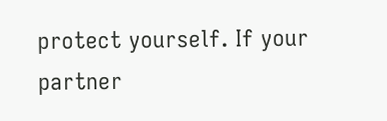protect yourself. If your partner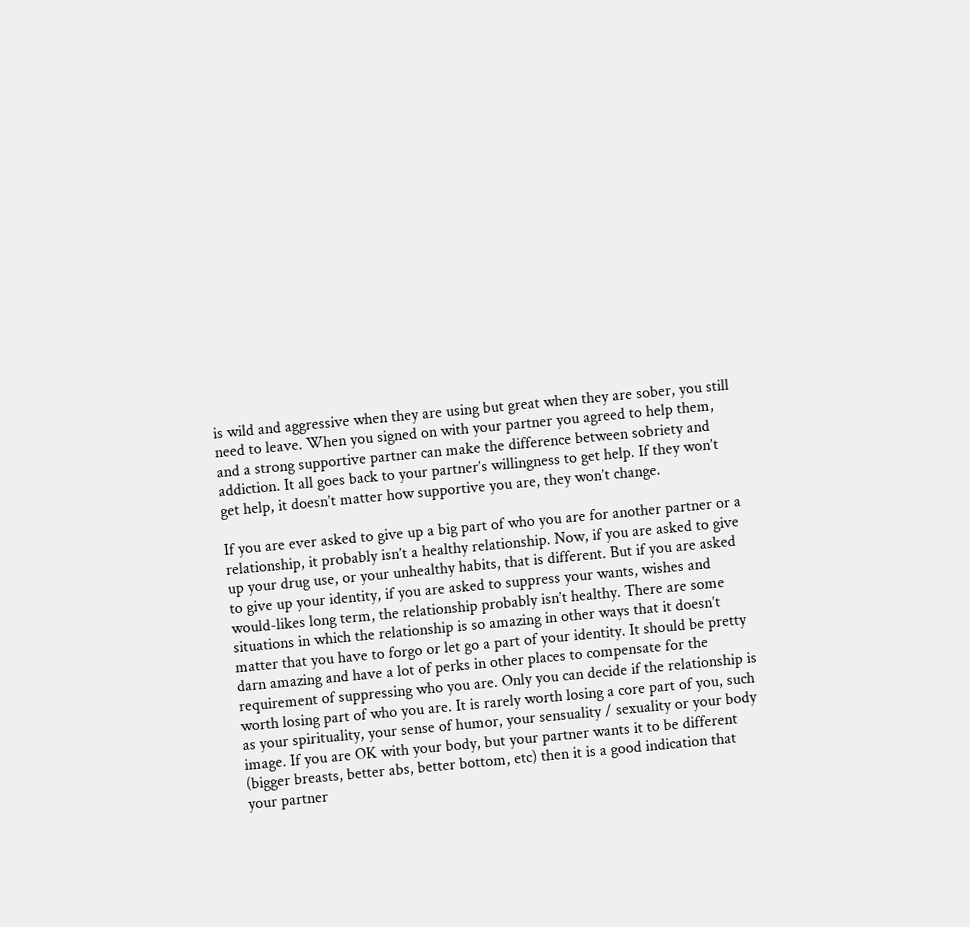is wild and aggressive when they are using but great when they are sober, you still need to leave. When you signed on with your partner you agreed to help them, and a strong supportive partner can make the difference between sobriety and addiction. It all goes back to your partner’s willingness to get help. If they won’t get help, it doesn’t matter how supportive you are, they won’t change.

If you are ever asked to give up a big part of who you are for another partner or a relationship, it probably isn’t a healthy relationship. Now, if you are asked to give up your drug use, or your unhealthy habits, that is different. But if you are asked to give up your identity, if you are asked to suppress your wants, wishes and would-likes long term, the relationship probably isn’t healthy. There are some situations in which the relationship is so amazing in other ways that it doesn’t matter that you have to forgo or let go a part of your identity. It should be pretty darn amazing and have a lot of perks in other places to compensate for the requirement of suppressing who you are. Only you can decide if the relationship is worth losing part of who you are. It is rarely worth losing a core part of you, such as your spirituality, your sense of humor, your sensuality / sexuality or your body image. If you are OK with your body, but your partner wants it to be different (bigger breasts, better abs, better bottom, etc) then it is a good indication that your partner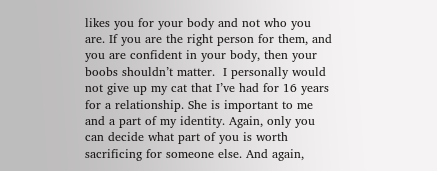likes you for your body and not who you are. If you are the right person for them, and you are confident in your body, then your boobs shouldn’t matter.  I personally would not give up my cat that I’ve had for 16 years for a relationship. She is important to me and a part of my identity. Again, only you can decide what part of you is worth sacrificing for someone else. And again,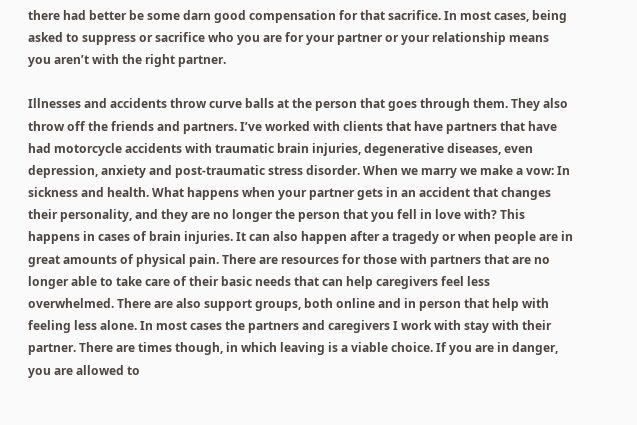there had better be some darn good compensation for that sacrifice. In most cases, being asked to suppress or sacrifice who you are for your partner or your relationship means you aren’t with the right partner.

Illnesses and accidents throw curve balls at the person that goes through them. They also throw off the friends and partners. I’ve worked with clients that have partners that have had motorcycle accidents with traumatic brain injuries, degenerative diseases, even depression, anxiety and post-traumatic stress disorder. When we marry we make a vow: In sickness and health. What happens when your partner gets in an accident that changes their personality, and they are no longer the person that you fell in love with? This happens in cases of brain injuries. It can also happen after a tragedy or when people are in great amounts of physical pain. There are resources for those with partners that are no longer able to take care of their basic needs that can help caregivers feel less overwhelmed. There are also support groups, both online and in person that help with feeling less alone. In most cases the partners and caregivers I work with stay with their partner. There are times though, in which leaving is a viable choice. If you are in danger, you are allowed to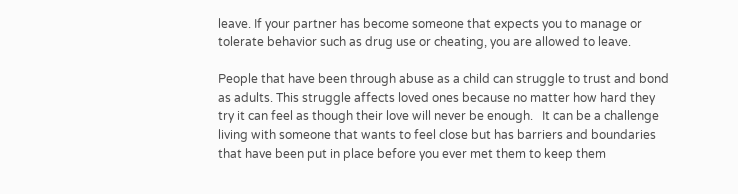leave. If your partner has become someone that expects you to manage or tolerate behavior such as drug use or cheating, you are allowed to leave.

People that have been through abuse as a child can struggle to trust and bond as adults. This struggle affects loved ones because no matter how hard they try it can feel as though their love will never be enough.   It can be a challenge living with someone that wants to feel close but has barriers and boundaries that have been put in place before you ever met them to keep them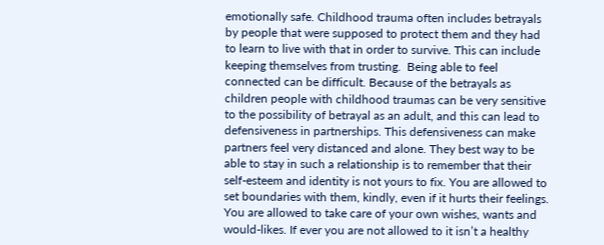emotionally safe. Childhood trauma often includes betrayals by people that were supposed to protect them and they had to learn to live with that in order to survive. This can include keeping themselves from trusting.  Being able to feel connected can be difficult. Because of the betrayals as children people with childhood traumas can be very sensitive to the possibility of betrayal as an adult, and this can lead to defensiveness in partnerships. This defensiveness can make partners feel very distanced and alone. They best way to be able to stay in such a relationship is to remember that their self-esteem and identity is not yours to fix. You are allowed to set boundaries with them, kindly, even if it hurts their feelings. You are allowed to take care of your own wishes, wants and would-likes. If ever you are not allowed to it isn’t a healthy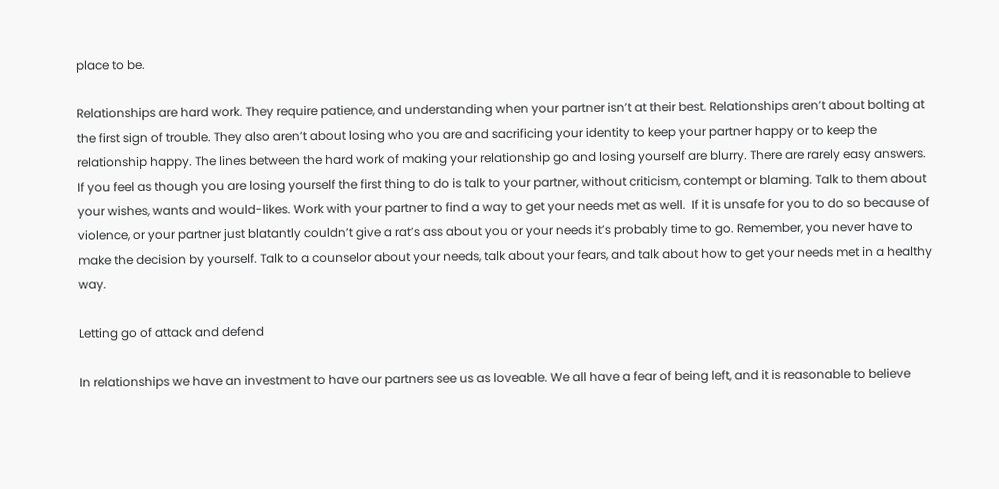place to be.

Relationships are hard work. They require patience, and understanding when your partner isn’t at their best. Relationships aren’t about bolting at the first sign of trouble. They also aren’t about losing who you are and sacrificing your identity to keep your partner happy or to keep the relationship happy. The lines between the hard work of making your relationship go and losing yourself are blurry. There are rarely easy answers. If you feel as though you are losing yourself the first thing to do is talk to your partner, without criticism, contempt or blaming. Talk to them about your wishes, wants and would-likes. Work with your partner to find a way to get your needs met as well.  If it is unsafe for you to do so because of violence, or your partner just blatantly couldn’t give a rat’s ass about you or your needs it’s probably time to go. Remember, you never have to make the decision by yourself. Talk to a counselor about your needs, talk about your fears, and talk about how to get your needs met in a healthy way.

Letting go of attack and defend

In relationships we have an investment to have our partners see us as loveable. We all have a fear of being left, and it is reasonable to believe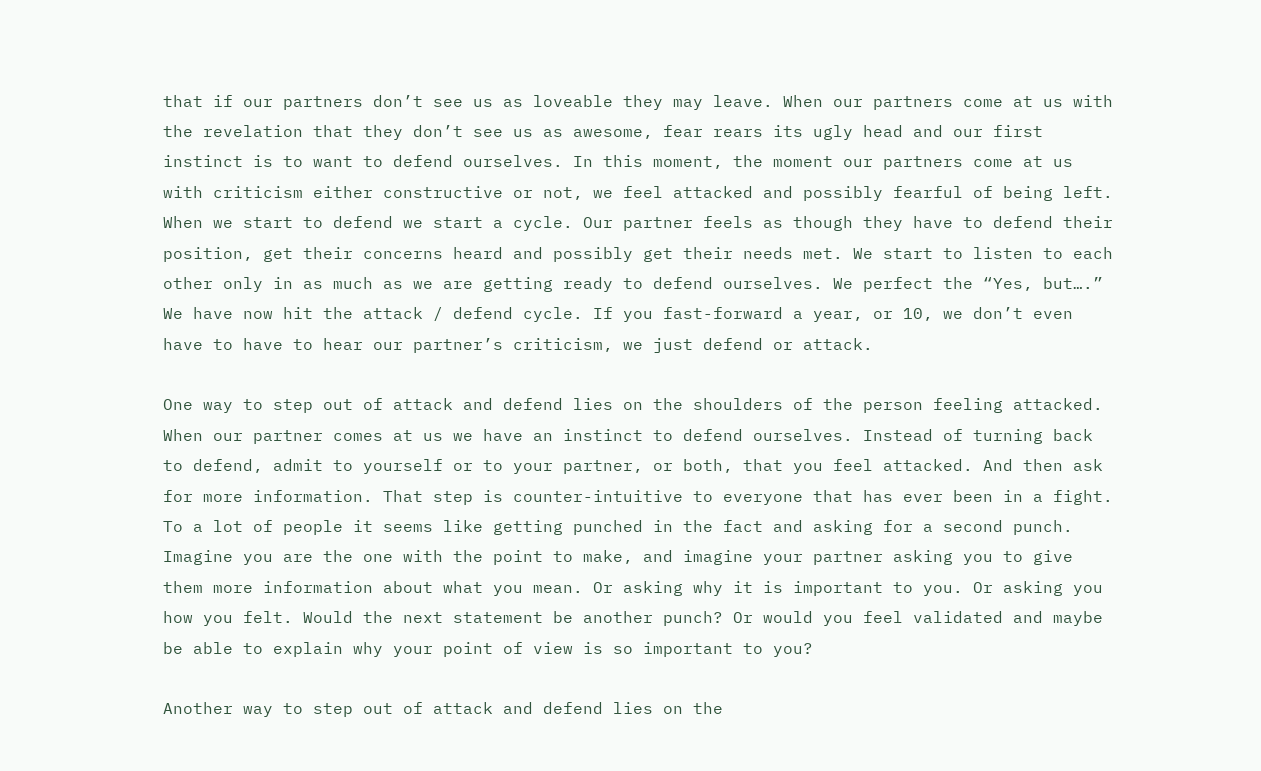that if our partners don’t see us as loveable they may leave. When our partners come at us with the revelation that they don’t see us as awesome, fear rears its ugly head and our first instinct is to want to defend ourselves. In this moment, the moment our partners come at us with criticism either constructive or not, we feel attacked and possibly fearful of being left. When we start to defend we start a cycle. Our partner feels as though they have to defend their position, get their concerns heard and possibly get their needs met. We start to listen to each other only in as much as we are getting ready to defend ourselves. We perfect the “Yes, but….” We have now hit the attack / defend cycle. If you fast-forward a year, or 10, we don’t even have to have to hear our partner’s criticism, we just defend or attack.

One way to step out of attack and defend lies on the shoulders of the person feeling attacked. When our partner comes at us we have an instinct to defend ourselves. Instead of turning back to defend, admit to yourself or to your partner, or both, that you feel attacked. And then ask for more information. That step is counter-intuitive to everyone that has ever been in a fight. To a lot of people it seems like getting punched in the fact and asking for a second punch. Imagine you are the one with the point to make, and imagine your partner asking you to give them more information about what you mean. Or asking why it is important to you. Or asking you how you felt. Would the next statement be another punch? Or would you feel validated and maybe be able to explain why your point of view is so important to you?

Another way to step out of attack and defend lies on the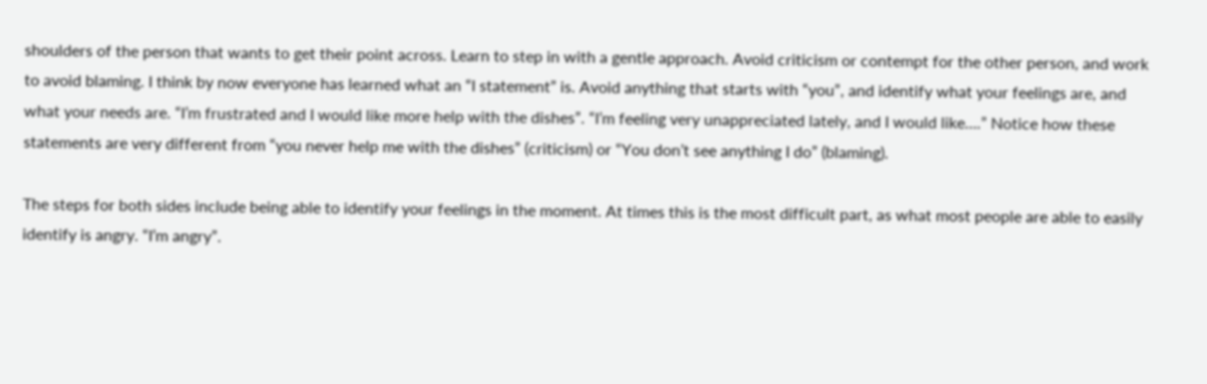shoulders of the person that wants to get their point across. Learn to step in with a gentle approach. Avoid criticism or contempt for the other person, and work to avoid blaming. I think by now everyone has learned what an “I statement” is. Avoid anything that starts with “you”, and identify what your feelings are, and what your needs are. “I’m frustrated and I would like more help with the dishes”. “I’m feeling very unappreciated lately, and I would like….” Notice how these statements are very different from “you never help me with the dishes” (criticism) or “You don’t see anything I do” (blaming).

The steps for both sides include being able to identify your feelings in the moment. At times this is the most difficult part, as what most people are able to easily identify is angry. “I’m angry”.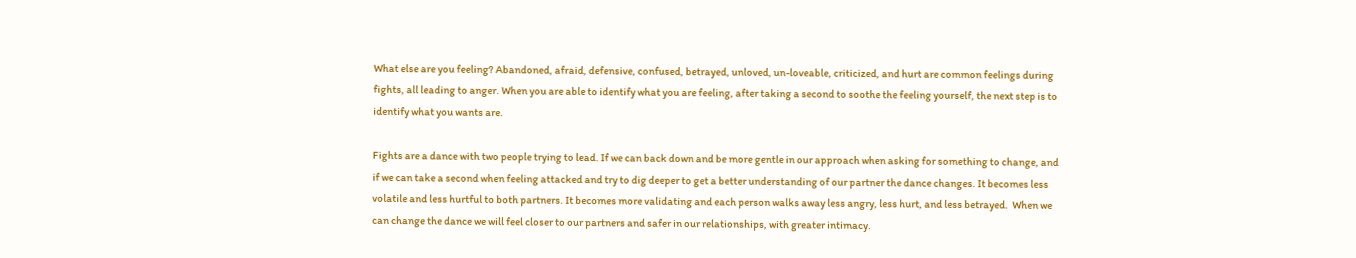What else are you feeling? Abandoned, afraid, defensive, confused, betrayed, unloved, un-loveable, criticized, and hurt are common feelings during fights, all leading to anger. When you are able to identify what you are feeling, after taking a second to soothe the feeling yourself, the next step is to identify what you wants are.

Fights are a dance with two people trying to lead. If we can back down and be more gentle in our approach when asking for something to change, and if we can take a second when feeling attacked and try to dig deeper to get a better understanding of our partner the dance changes. It becomes less volatile and less hurtful to both partners. It becomes more validating and each person walks away less angry, less hurt, and less betrayed.  When we can change the dance we will feel closer to our partners and safer in our relationships, with greater intimacy.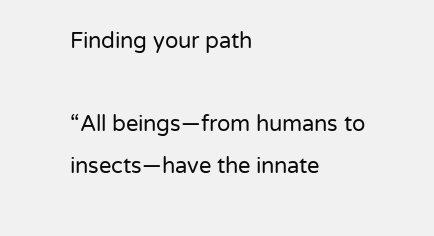Finding your path

“All beings—from humans to insects—have the innate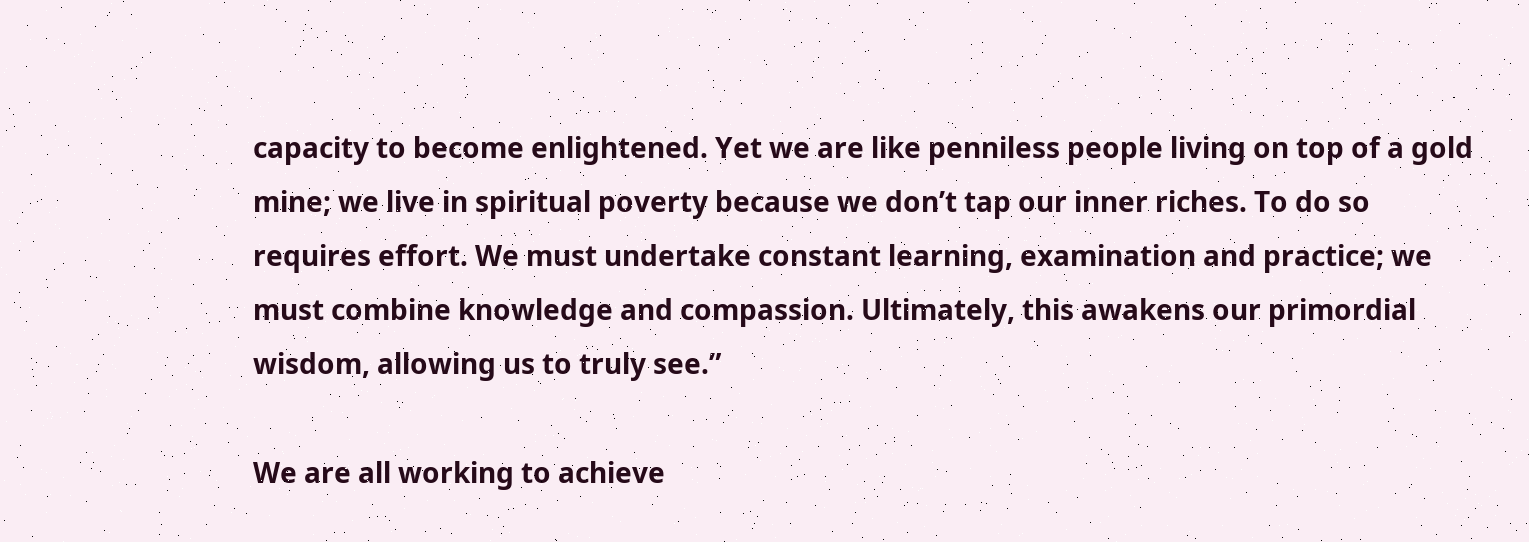capacity to become enlightened. Yet we are like penniless people living on top of a gold mine; we live in spiritual poverty because we don’t tap our inner riches. To do so requires effort. We must undertake constant learning, examination and practice; we must combine knowledge and compassion. Ultimately, this awakens our primordial wisdom, allowing us to truly see.”

We are all working to achieve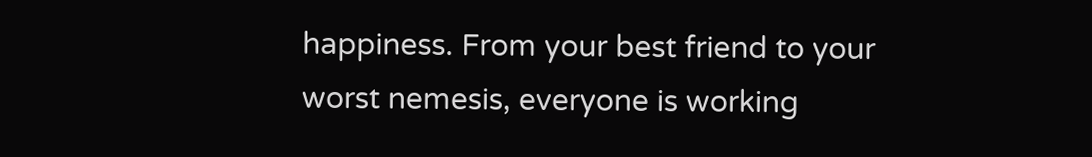happiness. From your best friend to your worst nemesis, everyone is working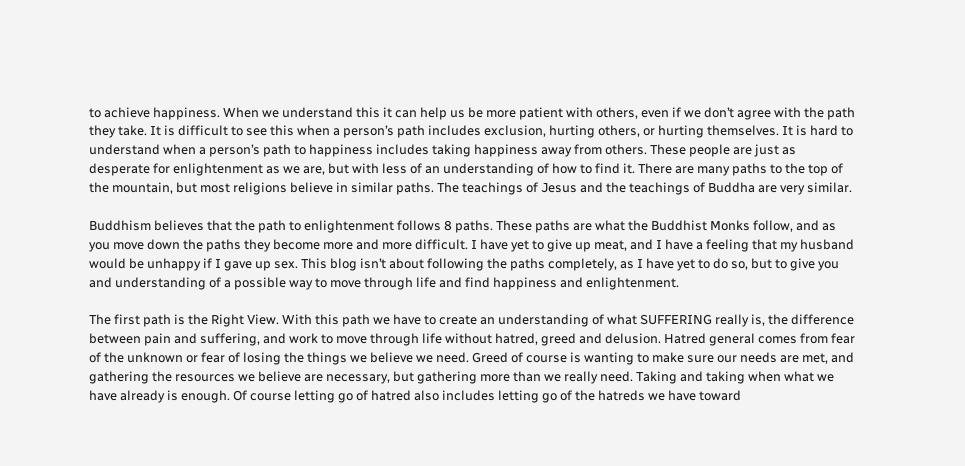to achieve happiness. When we understand this it can help us be more patient with others, even if we don’t agree with the path they take. It is difficult to see this when a person’s path includes exclusion, hurting others, or hurting themselves. It is hard to understand when a person’s path to happiness includes taking happiness away from others. These people are just as desperate for enlightenment as we are, but with less of an understanding of how to find it. There are many paths to the top of the mountain, but most religions believe in similar paths. The teachings of Jesus and the teachings of Buddha are very similar.

Buddhism believes that the path to enlightenment follows 8 paths. These paths are what the Buddhist Monks follow, and as you move down the paths they become more and more difficult. I have yet to give up meat, and I have a feeling that my husband would be unhappy if I gave up sex. This blog isn’t about following the paths completely, as I have yet to do so, but to give you and understanding of a possible way to move through life and find happiness and enlightenment.

The first path is the Right View. With this path we have to create an understanding of what SUFFERING really is, the difference between pain and suffering, and work to move through life without hatred, greed and delusion. Hatred general comes from fear of the unknown or fear of losing the things we believe we need. Greed of course is wanting to make sure our needs are met, and gathering the resources we believe are necessary, but gathering more than we really need. Taking and taking when what we have already is enough. Of course letting go of hatred also includes letting go of the hatreds we have toward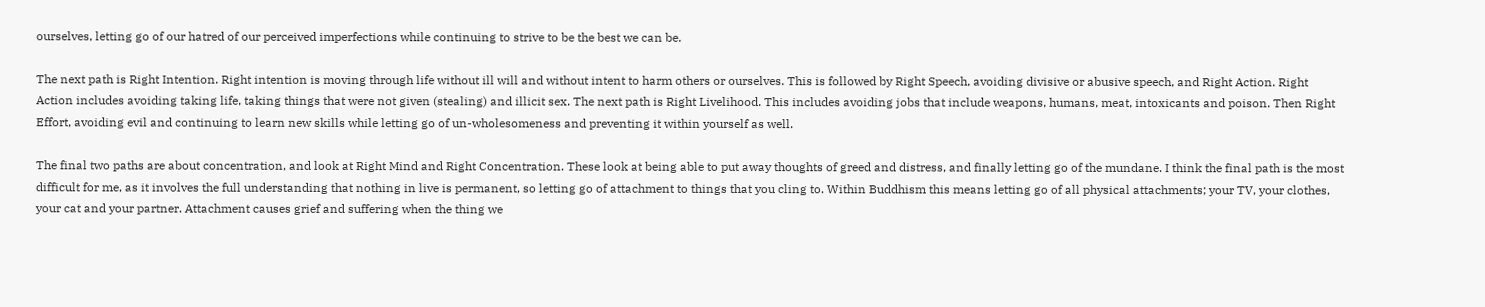ourselves, letting go of our hatred of our perceived imperfections while continuing to strive to be the best we can be.

The next path is Right Intention. Right intention is moving through life without ill will and without intent to harm others or ourselves. This is followed by Right Speech, avoiding divisive or abusive speech, and Right Action. Right Action includes avoiding taking life, taking things that were not given (stealing) and illicit sex. The next path is Right Livelihood. This includes avoiding jobs that include weapons, humans, meat, intoxicants and poison. Then Right Effort, avoiding evil and continuing to learn new skills while letting go of un-wholesomeness and preventing it within yourself as well.

The final two paths are about concentration, and look at Right Mind and Right Concentration. These look at being able to put away thoughts of greed and distress, and finally letting go of the mundane. I think the final path is the most difficult for me, as it involves the full understanding that nothing in live is permanent, so letting go of attachment to things that you cling to. Within Buddhism this means letting go of all physical attachments; your TV, your clothes, your cat and your partner. Attachment causes grief and suffering when the thing we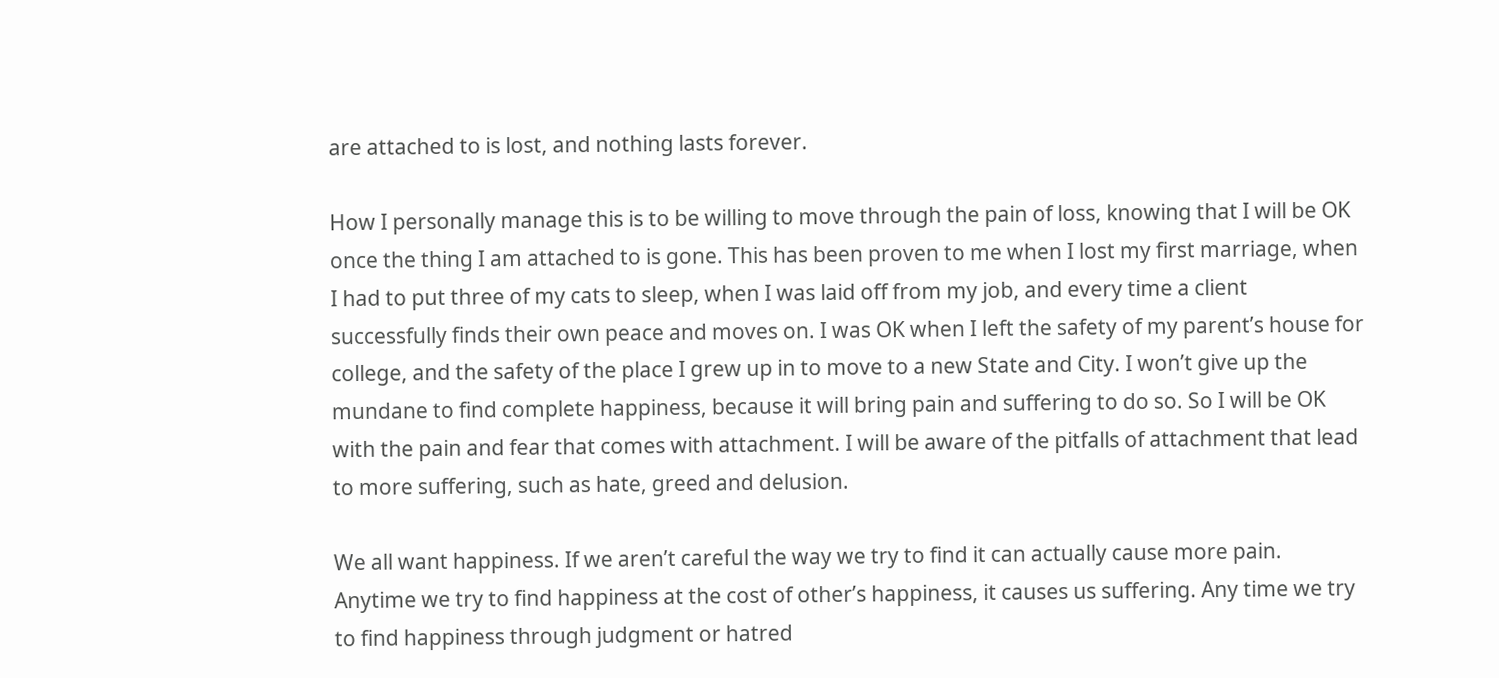are attached to is lost, and nothing lasts forever.

How I personally manage this is to be willing to move through the pain of loss, knowing that I will be OK once the thing I am attached to is gone. This has been proven to me when I lost my first marriage, when I had to put three of my cats to sleep, when I was laid off from my job, and every time a client successfully finds their own peace and moves on. I was OK when I left the safety of my parent’s house for college, and the safety of the place I grew up in to move to a new State and City. I won’t give up the mundane to find complete happiness, because it will bring pain and suffering to do so. So I will be OK with the pain and fear that comes with attachment. I will be aware of the pitfalls of attachment that lead to more suffering, such as hate, greed and delusion.

We all want happiness. If we aren’t careful the way we try to find it can actually cause more pain. Anytime we try to find happiness at the cost of other’s happiness, it causes us suffering. Any time we try to find happiness through judgment or hatred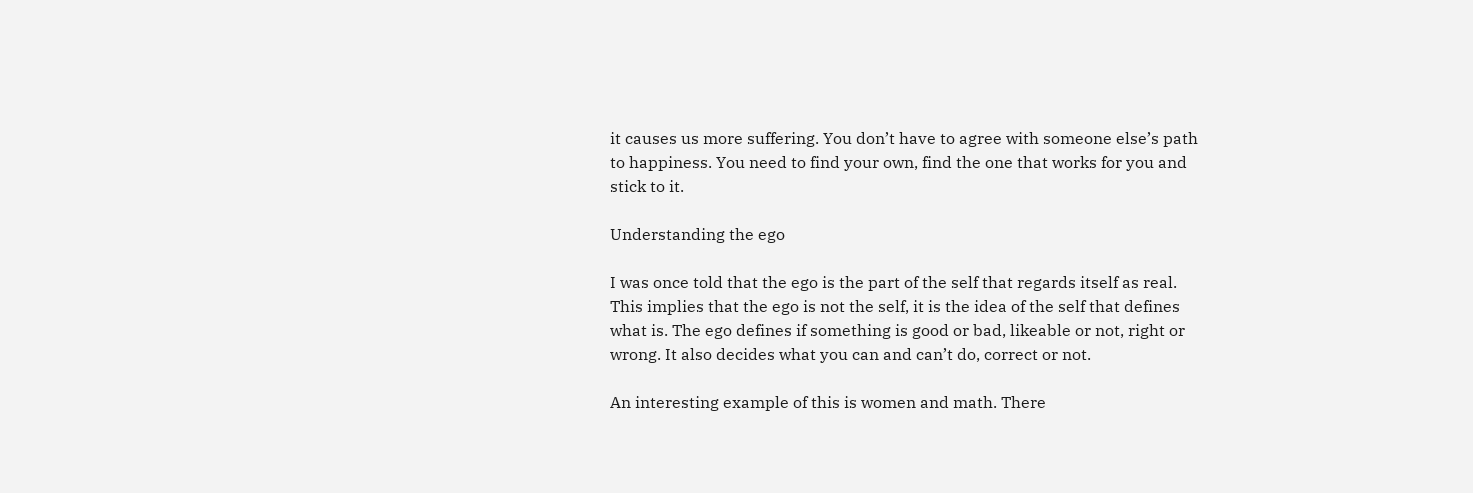it causes us more suffering. You don’t have to agree with someone else’s path to happiness. You need to find your own, find the one that works for you and stick to it.

Understanding the ego

I was once told that the ego is the part of the self that regards itself as real. This implies that the ego is not the self, it is the idea of the self that defines what is. The ego defines if something is good or bad, likeable or not, right or wrong. It also decides what you can and can’t do, correct or not.

An interesting example of this is women and math. There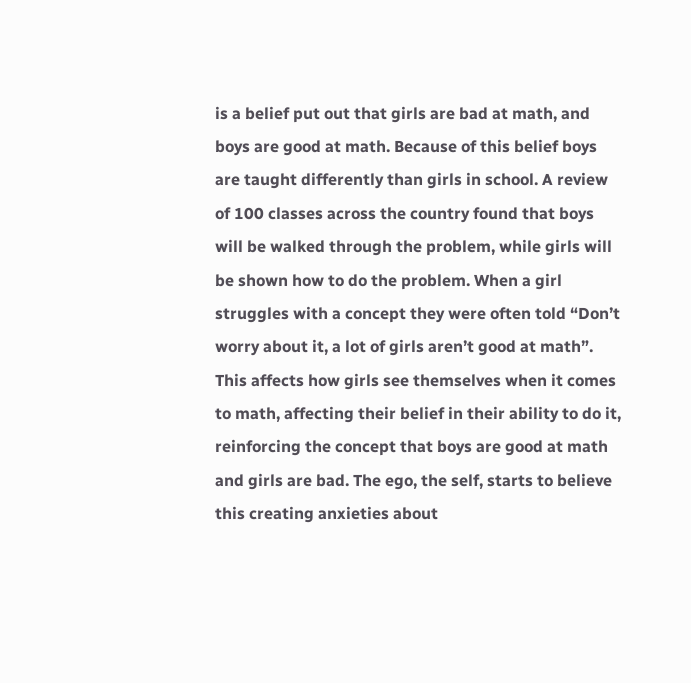is a belief put out that girls are bad at math, and boys are good at math. Because of this belief boys are taught differently than girls in school. A review of 100 classes across the country found that boys will be walked through the problem, while girls will be shown how to do the problem. When a girl struggles with a concept they were often told “Don’t worry about it, a lot of girls aren’t good at math”. This affects how girls see themselves when it comes to math, affecting their belief in their ability to do it, reinforcing the concept that boys are good at math and girls are bad. The ego, the self, starts to believe this creating anxieties about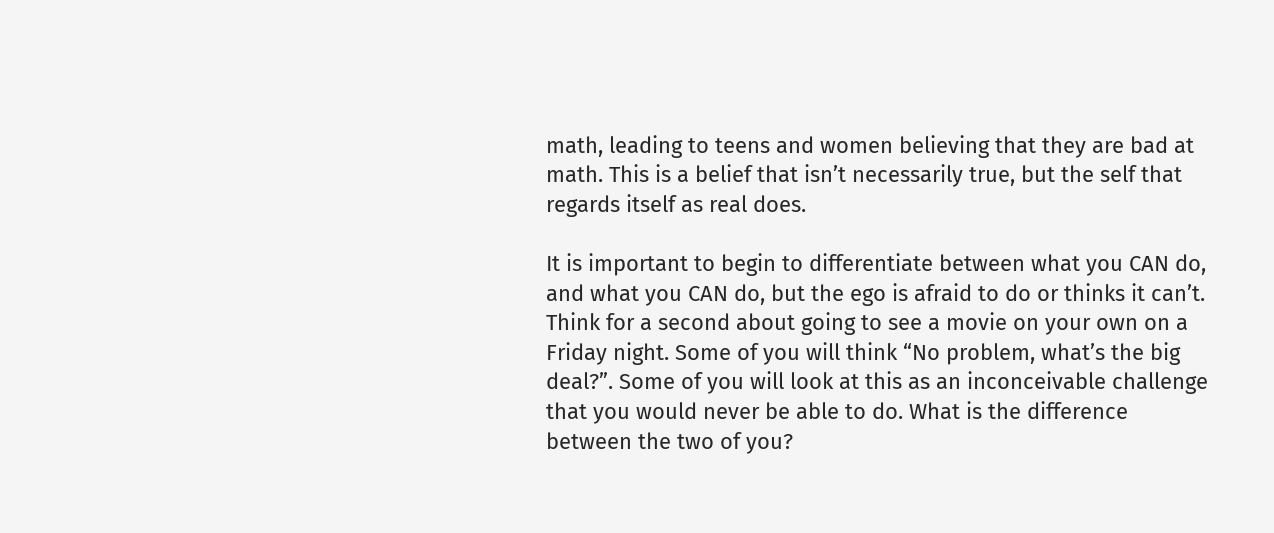math, leading to teens and women believing that they are bad at math. This is a belief that isn’t necessarily true, but the self that regards itself as real does.

It is important to begin to differentiate between what you CAN do, and what you CAN do, but the ego is afraid to do or thinks it can’t. Think for a second about going to see a movie on your own on a Friday night. Some of you will think “No problem, what’s the big deal?”. Some of you will look at this as an inconceivable challenge that you would never be able to do. What is the difference between the two of you?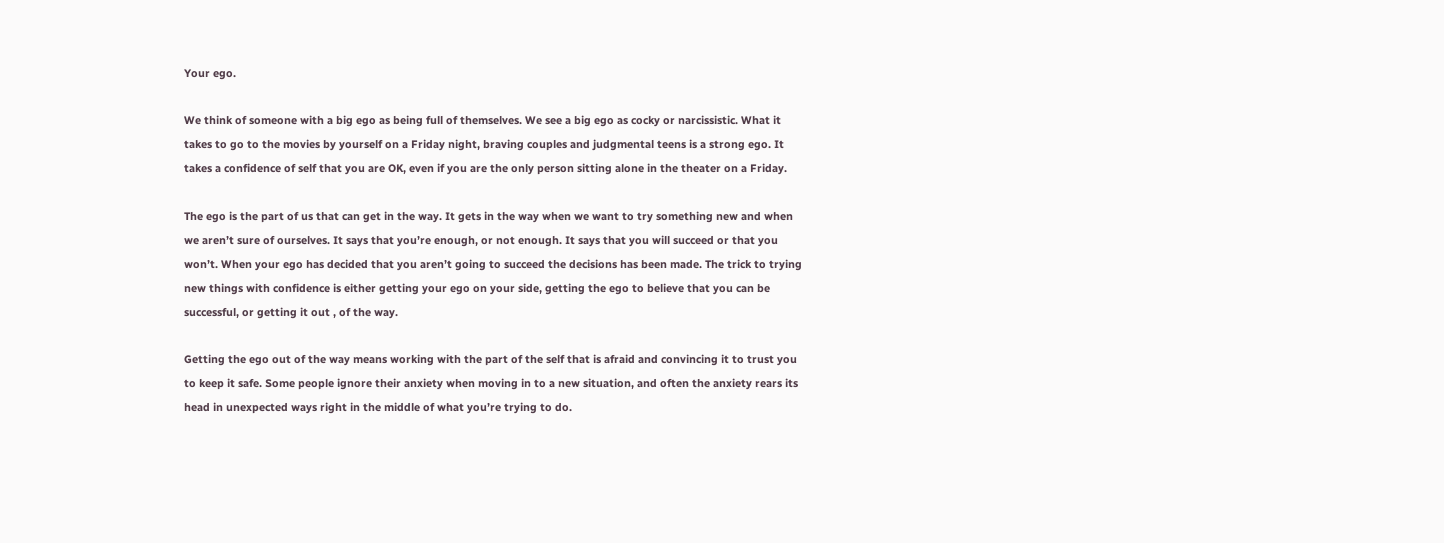Your ego.

We think of someone with a big ego as being full of themselves. We see a big ego as cocky or narcissistic. What it takes to go to the movies by yourself on a Friday night, braving couples and judgmental teens is a strong ego. It takes a confidence of self that you are OK, even if you are the only person sitting alone in the theater on a Friday.

The ego is the part of us that can get in the way. It gets in the way when we want to try something new and when we aren’t sure of ourselves. It says that you’re enough, or not enough. It says that you will succeed or that you won’t. When your ego has decided that you aren’t going to succeed the decisions has been made. The trick to trying new things with confidence is either getting your ego on your side, getting the ego to believe that you can be successful, or getting it out , of the way.

Getting the ego out of the way means working with the part of the self that is afraid and convincing it to trust you to keep it safe. Some people ignore their anxiety when moving in to a new situation, and often the anxiety rears its head in unexpected ways right in the middle of what you’re trying to do.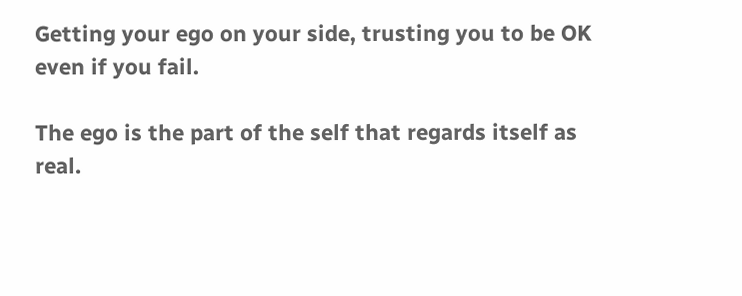Getting your ego on your side, trusting you to be OK even if you fail.

The ego is the part of the self that regards itself as real.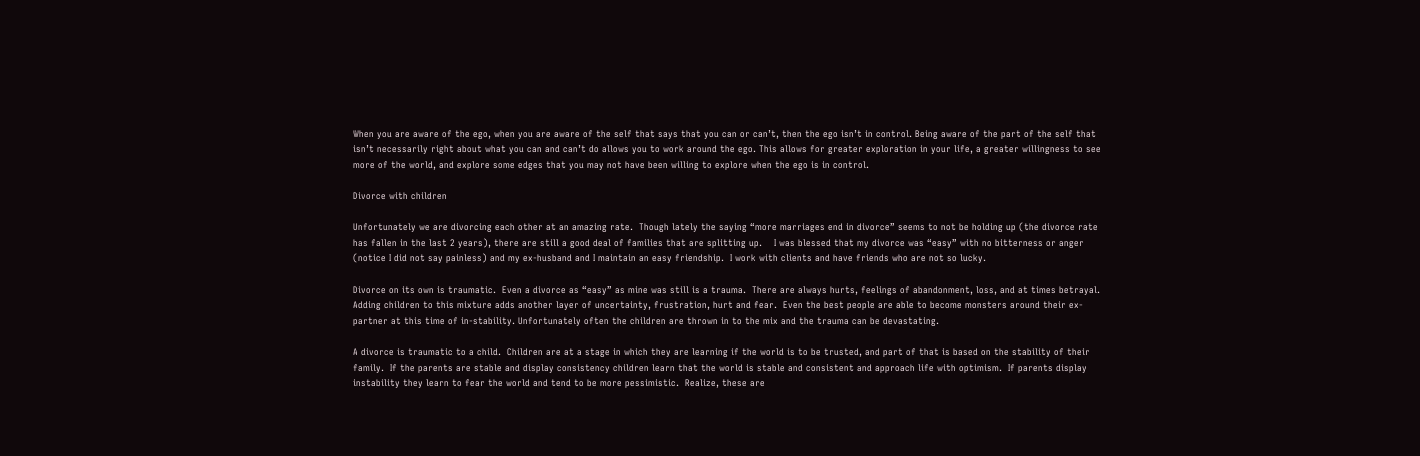When you are aware of the ego, when you are aware of the self that says that you can or can’t, then the ego isn’t in control. Being aware of the part of the self that isn’t necessarily right about what you can and can’t do allows you to work around the ego. This allows for greater exploration in your life, a greater willingness to see more of the world, and explore some edges that you may not have been willing to explore when the ego is in control.

Divorce with children

Unfortunately we are divorcing each other at an amazing rate.  Though lately the saying “more marriages end in divorce” seems to not be holding up (the divorce rate has fallen in the last 2 years), there are still a good deal of families that are splitting up.    I was blessed that my divorce was “easy” with no bitterness or anger (notice I did not say painless) and my ex-husband and I maintain an easy friendship.  I work with clients and have friends who are not so lucky.

Divorce on its own is traumatic.  Even a divorce as “easy” as mine was still is a trauma.  There are always hurts, feelings of abandonment, loss, and at times betrayal.  Adding children to this mixture adds another layer of uncertainty, frustration, hurt and fear.  Even the best people are able to become monsters around their ex-partner at this time of in-stability. Unfortunately often the children are thrown in to the mix and the trauma can be devastating.

A divorce is traumatic to a child.  Children are at a stage in which they are learning if the world is to be trusted, and part of that is based on the stability of their family.  If the parents are stable and display consistency children learn that the world is stable and consistent and approach life with optimism.  If parents display instability they learn to fear the world and tend to be more pessimistic.  Realize, these are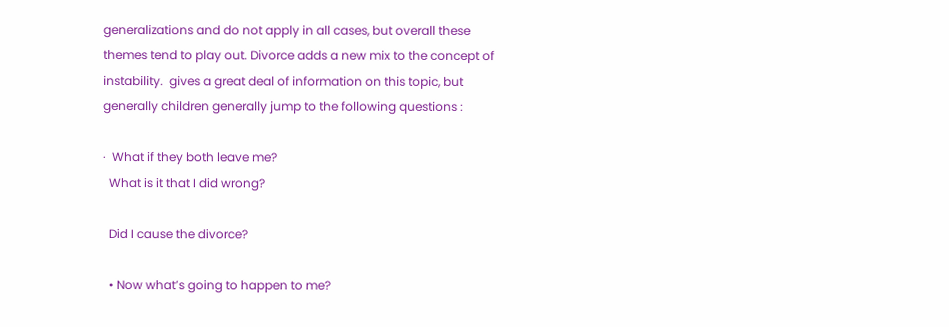generalizations and do not apply in all cases, but overall these themes tend to play out. Divorce adds a new mix to the concept of instability.  gives a great deal of information on this topic, but generally children generally jump to the following questions :

·  What if they both leave me?
  What is it that I did wrong?

  Did I cause the divorce?

  • Now what’s going to happen to me?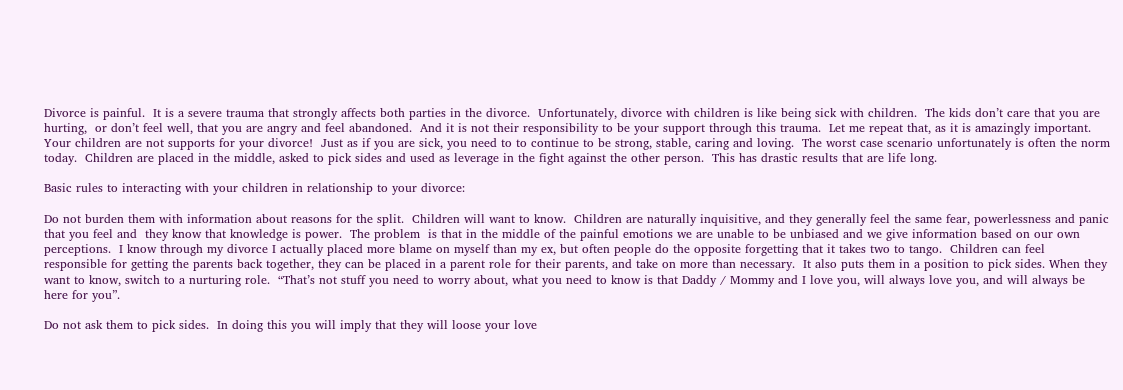Divorce is painful.  It is a severe trauma that strongly affects both parties in the divorce.  Unfortunately, divorce with children is like being sick with children.  The kids don’t care that you are hurting,  or don’t feel well, that you are angry and feel abandoned.  And it is not their responsibility to be your support through this trauma.  Let me repeat that, as it is amazingly important. Your children are not supports for your divorce!  Just as if you are sick, you need to to continue to be strong, stable, caring and loving.  The worst case scenario unfortunately is often the norm today.  Children are placed in the middle, asked to pick sides and used as leverage in the fight against the other person.  This has drastic results that are life long.

Basic rules to interacting with your children in relationship to your divorce:

Do not burden them with information about reasons for the split.  Children will want to know.  Children are naturally inquisitive, and they generally feel the same fear, powerlessness and panic that you feel and  they know that knowledge is power.  The problem  is that in the middle of the painful emotions we are unable to be unbiased and we give information based on our own perceptions.  I know through my divorce I actually placed more blame on myself than my ex, but often people do the opposite forgetting that it takes two to tango.  Children can feel responsible for getting the parents back together, they can be placed in a parent role for their parents, and take on more than necessary.  It also puts them in a position to pick sides. When they want to know, switch to a nurturing role.  “That’s not stuff you need to worry about, what you need to know is that Daddy / Mommy and I love you, will always love you, and will always be here for you”.

Do not ask them to pick sides.  In doing this you will imply that they will loose your love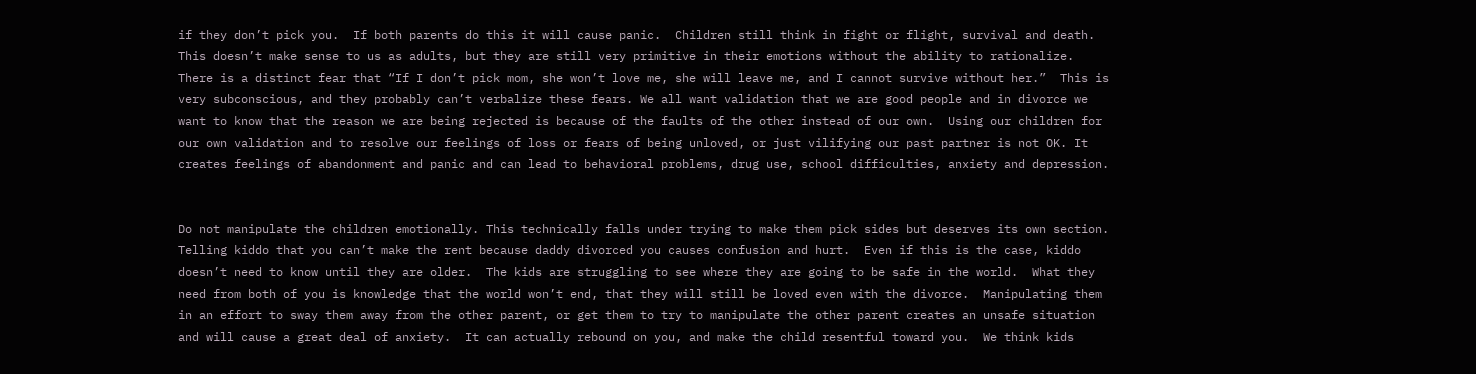if they don’t pick you.  If both parents do this it will cause panic.  Children still think in fight or flight, survival and death. This doesn’t make sense to us as adults, but they are still very primitive in their emotions without the ability to rationalize.  There is a distinct fear that “If I don’t pick mom, she won’t love me, she will leave me, and I cannot survive without her.”  This is very subconscious, and they probably can’t verbalize these fears. We all want validation that we are good people and in divorce we want to know that the reason we are being rejected is because of the faults of the other instead of our own.  Using our children for our own validation and to resolve our feelings of loss or fears of being unloved, or just vilifying our past partner is not OK. It creates feelings of abandonment and panic and can lead to behavioral problems, drug use, school difficulties, anxiety and depression.


Do not manipulate the children emotionally. This technically falls under trying to make them pick sides but deserves its own section.  Telling kiddo that you can’t make the rent because daddy divorced you causes confusion and hurt.  Even if this is the case, kiddo doesn’t need to know until they are older.  The kids are struggling to see where they are going to be safe in the world.  What they need from both of you is knowledge that the world won’t end, that they will still be loved even with the divorce.  Manipulating them in an effort to sway them away from the other parent, or get them to try to manipulate the other parent creates an unsafe situation and will cause a great deal of anxiety.  It can actually rebound on you, and make the child resentful toward you.  We think kids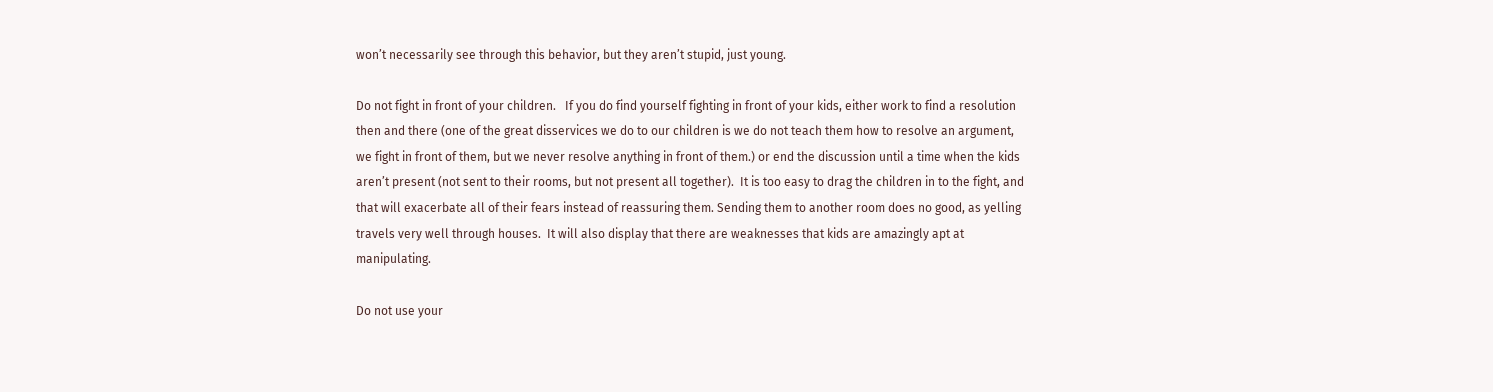won’t necessarily see through this behavior, but they aren’t stupid, just young.

Do not fight in front of your children.   If you do find yourself fighting in front of your kids, either work to find a resolution then and there (one of the great disservices we do to our children is we do not teach them how to resolve an argument, we fight in front of them, but we never resolve anything in front of them.) or end the discussion until a time when the kids aren’t present (not sent to their rooms, but not present all together).  It is too easy to drag the children in to the fight, and that will exacerbate all of their fears instead of reassuring them. Sending them to another room does no good, as yelling travels very well through houses.  It will also display that there are weaknesses that kids are amazingly apt at manipulating.

Do not use your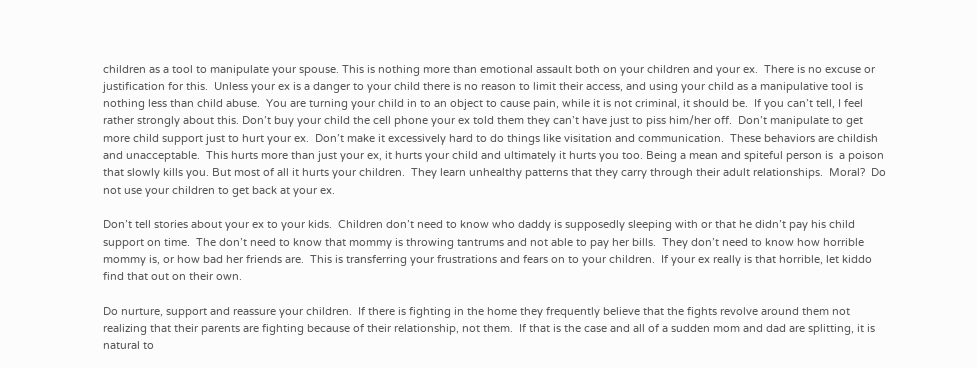children as a tool to manipulate your spouse. This is nothing more than emotional assault both on your children and your ex.  There is no excuse or justification for this.  Unless your ex is a danger to your child there is no reason to limit their access, and using your child as a manipulative tool is nothing less than child abuse.  You are turning your child in to an object to cause pain, while it is not criminal, it should be.  If you can’t tell, I feel rather strongly about this. Don’t buy your child the cell phone your ex told them they can’t have just to piss him/her off.  Don’t manipulate to get more child support just to hurt your ex.  Don’t make it excessively hard to do things like visitation and communication.  These behaviors are childish and unacceptable.  This hurts more than just your ex, it hurts your child and ultimately it hurts you too. Being a mean and spiteful person is  a poison that slowly kills you. But most of all it hurts your children.  They learn unhealthy patterns that they carry through their adult relationships.  Moral?  Do not use your children to get back at your ex.

Don’t tell stories about your ex to your kids.  Children don’t need to know who daddy is supposedly sleeping with or that he didn’t pay his child support on time.  The don’t need to know that mommy is throwing tantrums and not able to pay her bills.  They don’t need to know how horrible mommy is, or how bad her friends are.  This is transferring your frustrations and fears on to your children.  If your ex really is that horrible, let kiddo find that out on their own.

Do nurture, support and reassure your children.  If there is fighting in the home they frequently believe that the fights revolve around them not realizing that their parents are fighting because of their relationship, not them.  If that is the case and all of a sudden mom and dad are splitting, it is natural to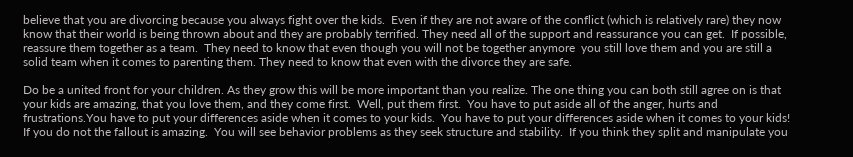believe that you are divorcing because you always fight over the kids.  Even if they are not aware of the conflict (which is relatively rare) they now know that their world is being thrown about and they are probably terrified. They need all of the support and reassurance you can get.  If possible, reassure them together as a team.  They need to know that even though you will not be together anymore  you still love them and you are still a solid team when it comes to parenting them. They need to know that even with the divorce they are safe.

Do be a united front for your children. As they grow this will be more important than you realize. The one thing you can both still agree on is that your kids are amazing, that you love them, and they come first.  Well, put them first.  You have to put aside all of the anger, hurts and frustrations.You have to put your differences aside when it comes to your kids.  You have to put your differences aside when it comes to your kids!  If you do not the fallout is amazing.  You will see behavior problems as they seek structure and stability.  If you think they split and manipulate you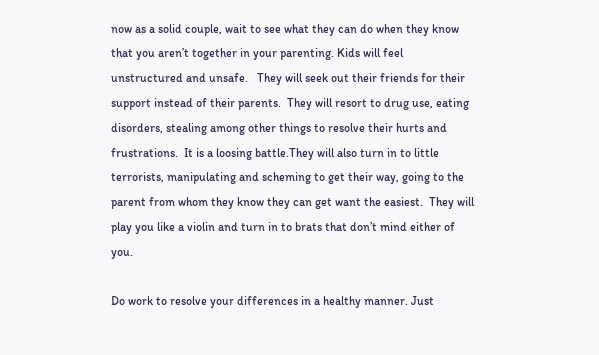now as a solid couple, wait to see what they can do when they know that you aren’t together in your parenting. Kids will feel unstructured and unsafe.   They will seek out their friends for their support instead of their parents.  They will resort to drug use, eating disorders, stealing among other things to resolve their hurts and frustrations.  It is a loosing battle.They will also turn in to little terrorists, manipulating and scheming to get their way, going to the parent from whom they know they can get want the easiest.  They will play you like a violin and turn in to brats that don’t mind either of you.

Do work to resolve your differences in a healthy manner. Just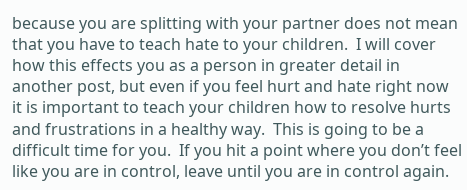because you are splitting with your partner does not mean that you have to teach hate to your children.  I will cover how this effects you as a person in greater detail in another post, but even if you feel hurt and hate right now it is important to teach your children how to resolve hurts and frustrations in a healthy way.  This is going to be a difficult time for you.  If you hit a point where you don’t feel like you are in control, leave until you are in control again.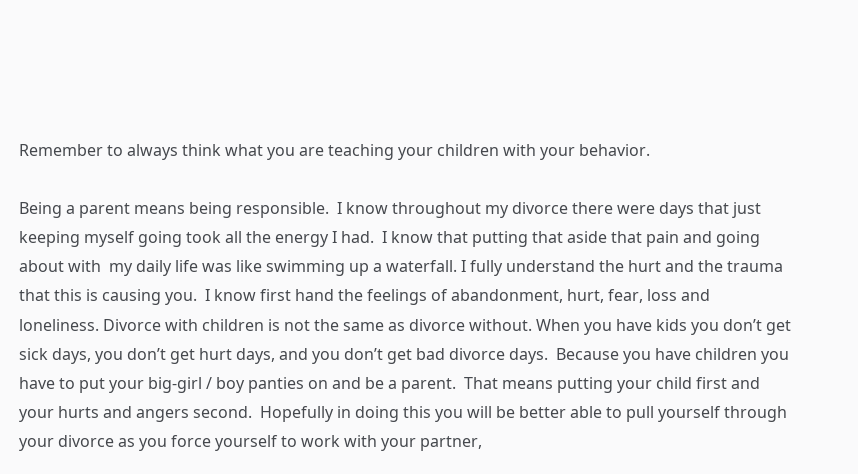Remember to always think what you are teaching your children with your behavior.

Being a parent means being responsible.  I know throughout my divorce there were days that just keeping myself going took all the energy I had.  I know that putting that aside that pain and going about with  my daily life was like swimming up a waterfall. I fully understand the hurt and the trauma that this is causing you.  I know first hand the feelings of abandonment, hurt, fear, loss and loneliness. Divorce with children is not the same as divorce without. When you have kids you don’t get sick days, you don’t get hurt days, and you don’t get bad divorce days.  Because you have children you have to put your big-girl / boy panties on and be a parent.  That means putting your child first and your hurts and angers second.  Hopefully in doing this you will be better able to pull yourself through your divorce as you force yourself to work with your partner,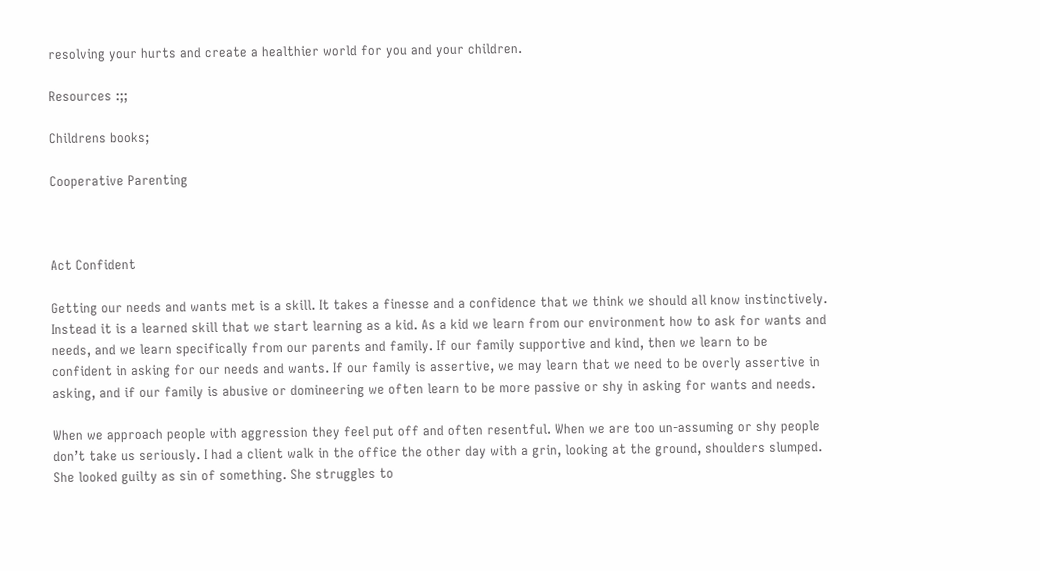resolving your hurts and create a healthier world for you and your children.

Resources :;;

Childrens books;

Cooperative Parenting



Act Confident

Getting our needs and wants met is a skill. It takes a finesse and a confidence that we think we should all know instinctively. Instead it is a learned skill that we start learning as a kid. As a kid we learn from our environment how to ask for wants and needs, and we learn specifically from our parents and family. If our family supportive and kind, then we learn to be confident in asking for our needs and wants. If our family is assertive, we may learn that we need to be overly assertive in asking, and if our family is abusive or domineering we often learn to be more passive or shy in asking for wants and needs.

When we approach people with aggression they feel put off and often resentful. When we are too un-assuming or shy people don’t take us seriously. I had a client walk in the office the other day with a grin, looking at the ground, shoulders slumped. She looked guilty as sin of something. She struggles to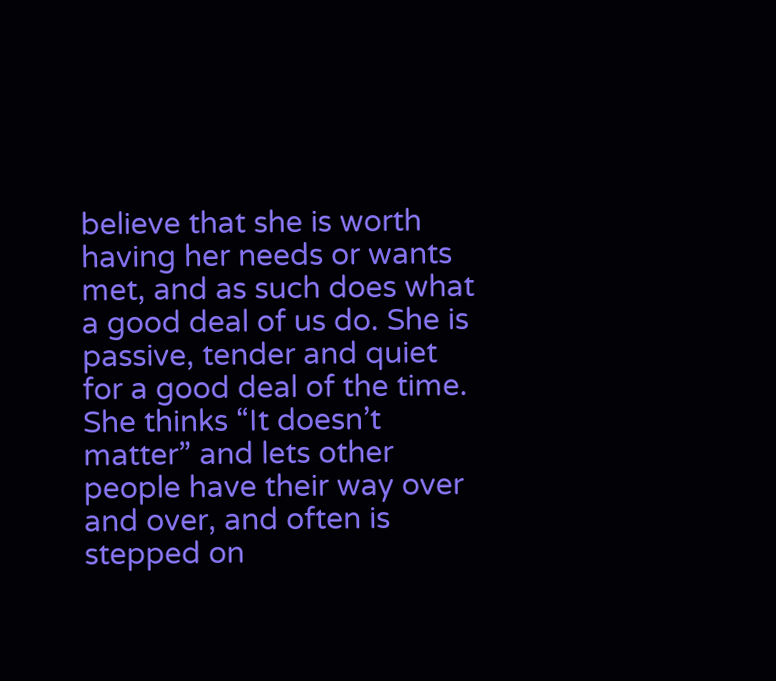believe that she is worth having her needs or wants met, and as such does what a good deal of us do. She is passive, tender and quiet for a good deal of the time. She thinks “It doesn’t matter” and lets other people have their way over and over, and often is stepped on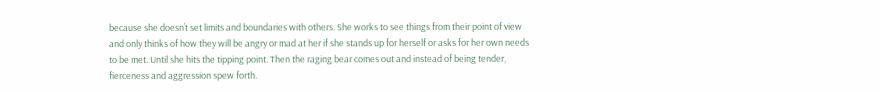because she doesn’t set limits and boundaries with others. She works to see things from their point of view and only thinks of how they will be angry or mad at her if she stands up for herself or asks for her own needs to be met. Until she hits the tipping point. Then the raging bear comes out and instead of being tender, fierceness and aggression spew forth.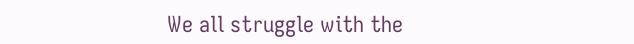We all struggle with the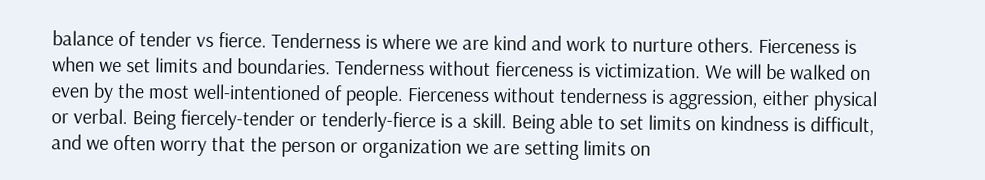balance of tender vs fierce. Tenderness is where we are kind and work to nurture others. Fierceness is when we set limits and boundaries. Tenderness without fierceness is victimization. We will be walked on even by the most well-intentioned of people. Fierceness without tenderness is aggression, either physical or verbal. Being fiercely-tender or tenderly-fierce is a skill. Being able to set limits on kindness is difficult, and we often worry that the person or organization we are setting limits on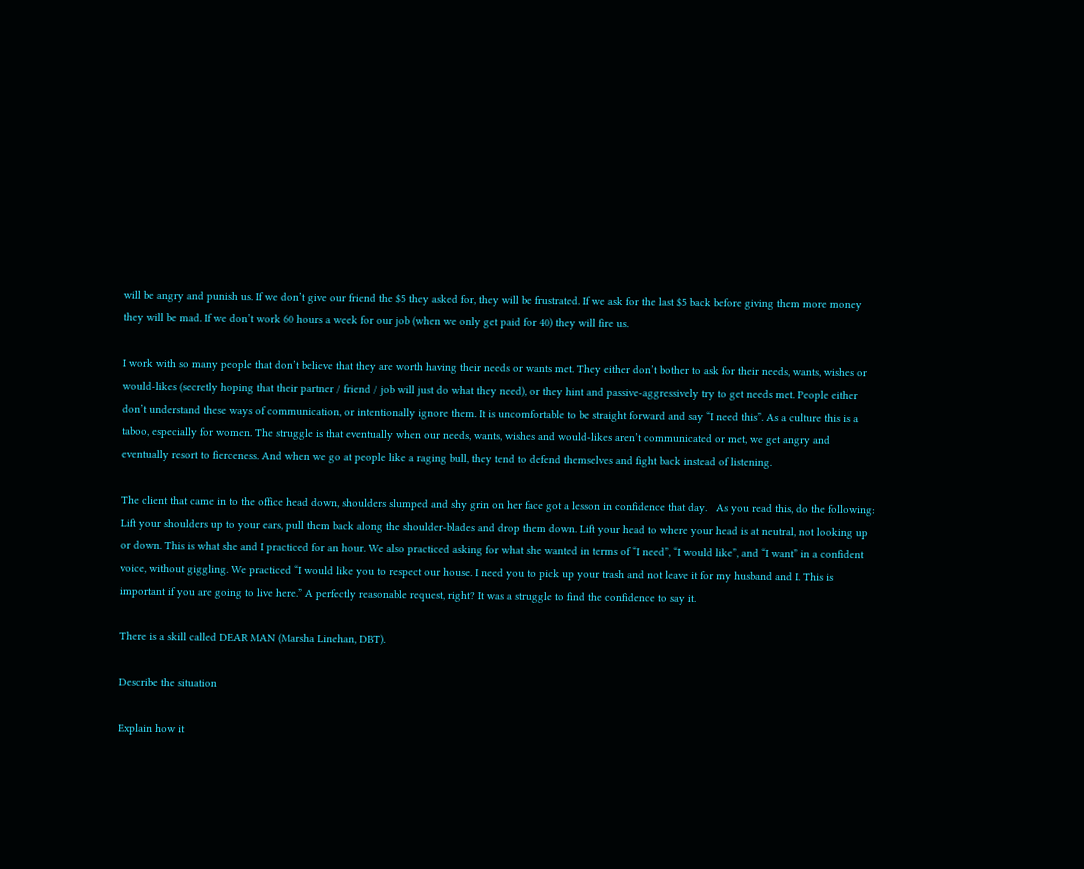will be angry and punish us. If we don’t give our friend the $5 they asked for, they will be frustrated. If we ask for the last $5 back before giving them more money they will be mad. If we don’t work 60 hours a week for our job (when we only get paid for 40) they will fire us.

I work with so many people that don’t believe that they are worth having their needs or wants met. They either don’t bother to ask for their needs, wants, wishes or would-likes (secretly hoping that their partner / friend / job will just do what they need), or they hint and passive-aggressively try to get needs met. People either don’t understand these ways of communication, or intentionally ignore them. It is uncomfortable to be straight forward and say “I need this”. As a culture this is a taboo, especially for women. The struggle is that eventually when our needs, wants, wishes and would-likes aren’t communicated or met, we get angry and eventually resort to fierceness. And when we go at people like a raging bull, they tend to defend themselves and fight back instead of listening.

The client that came in to the office head down, shoulders slumped and shy grin on her face got a lesson in confidence that day.   As you read this, do the following: Lift your shoulders up to your ears, pull them back along the shoulder-blades and drop them down. Lift your head to where your head is at neutral, not looking up or down. This is what she and I practiced for an hour. We also practiced asking for what she wanted in terms of “I need”, “I would like”, and “I want” in a confident voice, without giggling. We practiced “I would like you to respect our house. I need you to pick up your trash and not leave it for my husband and I. This is important if you are going to live here.” A perfectly reasonable request, right? It was a struggle to find the confidence to say it.

There is a skill called DEAR MAN (Marsha Linehan, DBT).

Describe the situation

Explain how it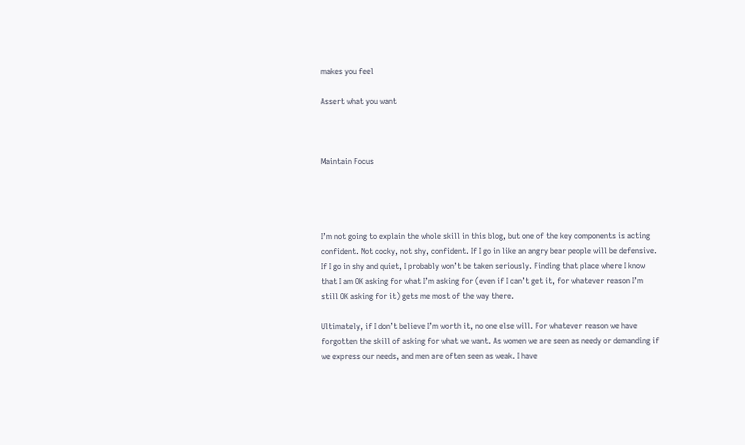makes you feel

Assert what you want



Maintain Focus




I’m not going to explain the whole skill in this blog, but one of the key components is acting confident. Not cocky, not shy, confident. If I go in like an angry bear people will be defensive. If I go in shy and quiet, I probably won’t be taken seriously. Finding that place where I know that I am OK asking for what I’m asking for (even if I can’t get it, for whatever reason I’m still OK asking for it) gets me most of the way there.

Ultimately, if I don’t believe I’m worth it, no one else will. For whatever reason we have forgotten the skill of asking for what we want. As women we are seen as needy or demanding if we express our needs, and men are often seen as weak. I have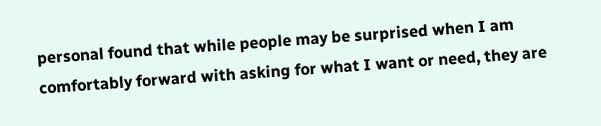personal found that while people may be surprised when I am comfortably forward with asking for what I want or need, they are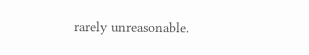rarely unreasonable.